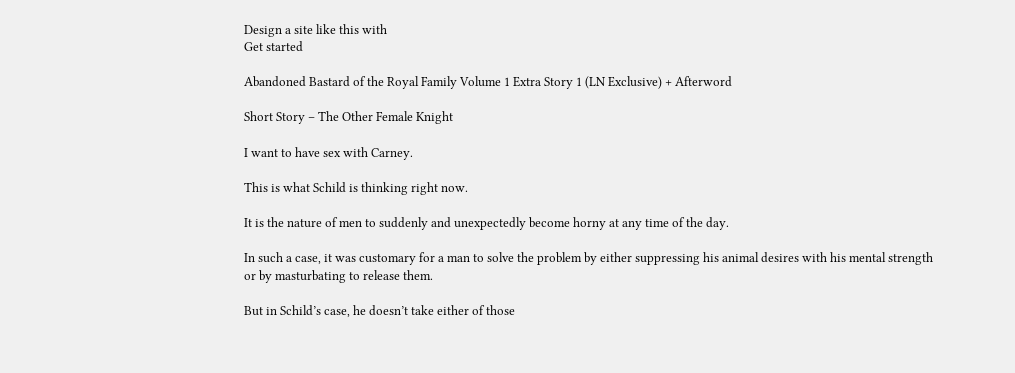Design a site like this with
Get started

Abandoned Bastard of the Royal Family Volume 1 Extra Story 1 (LN Exclusive) + Afterword

Short Story – The Other Female Knight

I want to have sex with Carney.

This is what Schild is thinking right now.

It is the nature of men to suddenly and unexpectedly become horny at any time of the day.

In such a case, it was customary for a man to solve the problem by either suppressing his animal desires with his mental strength or by masturbating to release them.

But in Schild’s case, he doesn’t take either of those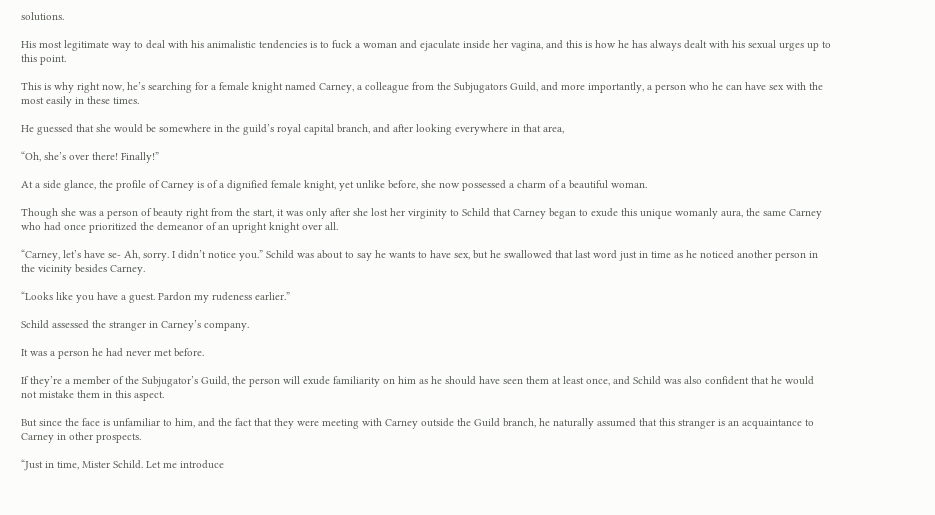solutions.

His most legitimate way to deal with his animalistic tendencies is to fuck a woman and ejaculate inside her vagina, and this is how he has always dealt with his sexual urges up to this point.

This is why right now, he’s searching for a female knight named Carney, a colleague from the Subjugators Guild, and more importantly, a person who he can have sex with the most easily in these times.

He guessed that she would be somewhere in the guild’s royal capital branch, and after looking everywhere in that area,

“Oh, she’s over there! Finally!”

At a side glance, the profile of Carney is of a dignified female knight, yet unlike before, she now possessed a charm of a beautiful woman.

Though she was a person of beauty right from the start, it was only after she lost her virginity to Schild that Carney began to exude this unique womanly aura, the same Carney who had once prioritized the demeanor of an upright knight over all.

“Carney, let’s have se- Ah, sorry. I didn’t notice you.” Schild was about to say he wants to have sex, but he swallowed that last word just in time as he noticed another person in the vicinity besides Carney.

“Looks like you have a guest. Pardon my rudeness earlier.”

Schild assessed the stranger in Carney’s company.

It was a person he had never met before.

If they’re a member of the Subjugator’s Guild, the person will exude familiarity on him as he should have seen them at least once, and Schild was also confident that he would not mistake them in this aspect.

But since the face is unfamiliar to him, and the fact that they were meeting with Carney outside the Guild branch, he naturally assumed that this stranger is an acquaintance to Carney in other prospects.

“Just in time, Mister Schild. Let me introduce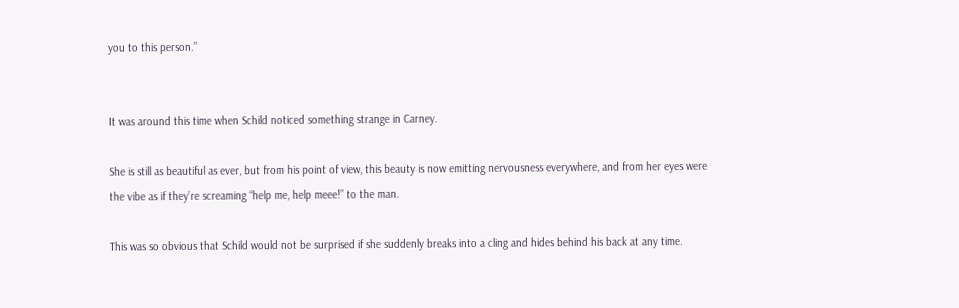you to this person.”


It was around this time when Schild noticed something strange in Carney.

She is still as beautiful as ever, but from his point of view, this beauty is now emitting nervousness everywhere, and from her eyes were the vibe as if they’re screaming “help me, help meee!” to the man.

This was so obvious that Schild would not be surprised if she suddenly breaks into a cling and hides behind his back at any time.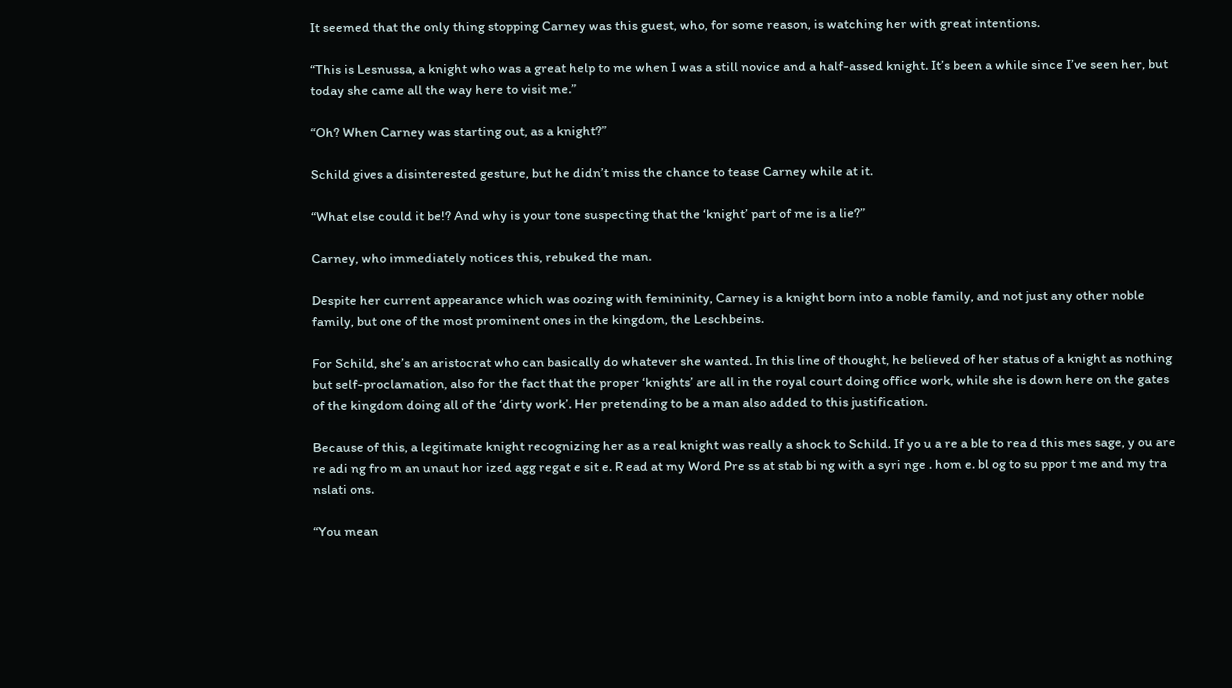It seemed that the only thing stopping Carney was this guest, who, for some reason, is watching her with great intentions.

“This is Lesnussa, a knight who was a great help to me when I was a still novice and a half-assed knight. It’s been a while since I’ve seen her, but today she came all the way here to visit me.”

“Oh? When Carney was starting out, as a knight?”

Schild gives a disinterested gesture, but he didn’t miss the chance to tease Carney while at it.

“What else could it be!? And why is your tone suspecting that the ‘knight’ part of me is a lie?”

Carney, who immediately notices this, rebuked the man.

Despite her current appearance which was oozing with femininity, Carney is a knight born into a noble family, and not just any other noble family, but one of the most prominent ones in the kingdom, the Leschbeins.

For Schild, she’s an aristocrat who can basically do whatever she wanted. In this line of thought, he believed of her status of a knight as nothing but self-proclamation, also for the fact that the proper ‘knights’ are all in the royal court doing office work, while she is down here on the gates of the kingdom doing all of the ‘dirty work’. Her pretending to be a man also added to this justification.

Because of this, a legitimate knight recognizing her as a real knight was really a shock to Schild. If yo u a re a ble to rea d this mes sage, y ou are re adi ng fro m an unaut hor ized agg regat e sit e. R ead at my Word Pre ss at stab bi ng with a syri nge . hom e. bl og to su ppor t me and my tra nslati ons.

“You mean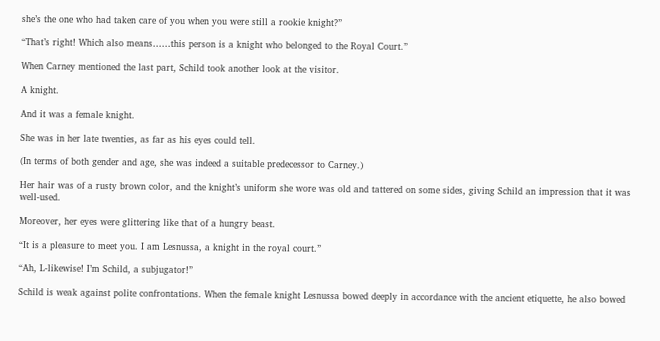she’s the one who had taken care of you when you were still a rookie knight?”

“That’s right! Which also means……this person is a knight who belonged to the Royal Court.”

When Carney mentioned the last part, Schild took another look at the visitor.

A knight.

And it was a female knight.

She was in her late twenties, as far as his eyes could tell.

(In terms of both gender and age, she was indeed a suitable predecessor to Carney.)

Her hair was of a rusty brown color, and the knight’s uniform she wore was old and tattered on some sides, giving Schild an impression that it was well-used.

Moreover, her eyes were glittering like that of a hungry beast.

“It is a pleasure to meet you. I am Lesnussa, a knight in the royal court.”

“Ah, L-likewise! I’m Schild, a subjugator!”

Schild is weak against polite confrontations. When the female knight Lesnussa bowed deeply in accordance with the ancient etiquette, he also bowed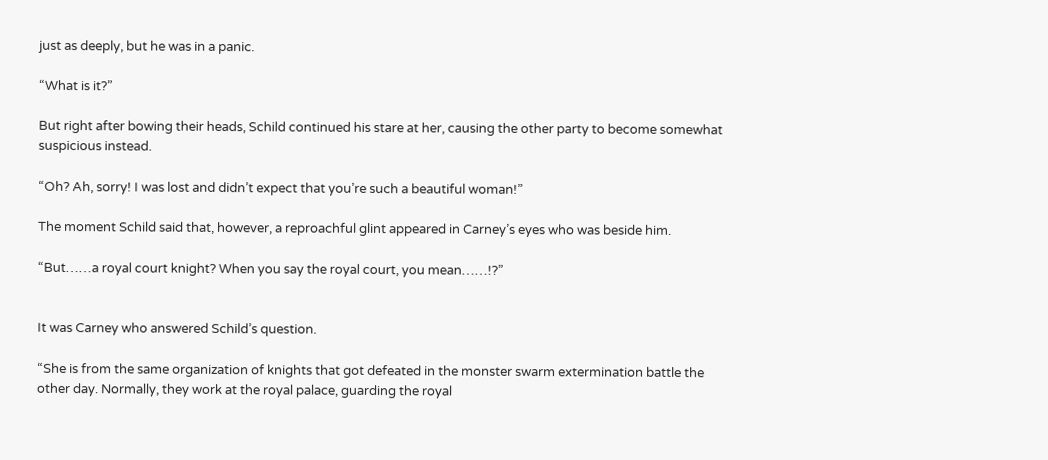just as deeply, but he was in a panic.

“What is it?”

But right after bowing their heads, Schild continued his stare at her, causing the other party to become somewhat suspicious instead.

“Oh? Ah, sorry! I was lost and didn’t expect that you’re such a beautiful woman!”

The moment Schild said that, however, a reproachful glint appeared in Carney’s eyes who was beside him.

“But……a royal court knight? When you say the royal court, you mean……!?”


It was Carney who answered Schild’s question.

“She is from the same organization of knights that got defeated in the monster swarm extermination battle the other day. Normally, they work at the royal palace, guarding the royal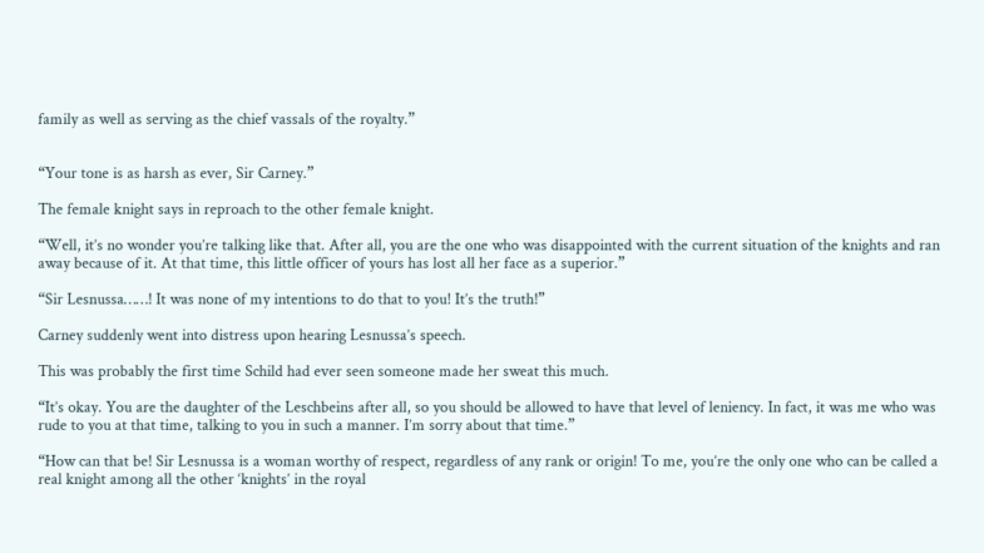family as well as serving as the chief vassals of the royalty.”


“Your tone is as harsh as ever, Sir Carney.”

The female knight says in reproach to the other female knight.

“Well, it’s no wonder you’re talking like that. After all, you are the one who was disappointed with the current situation of the knights and ran away because of it. At that time, this little officer of yours has lost all her face as a superior.”

“Sir Lesnussa……! It was none of my intentions to do that to you! It’s the truth!”

Carney suddenly went into distress upon hearing Lesnussa’s speech.

This was probably the first time Schild had ever seen someone made her sweat this much.

“It’s okay. You are the daughter of the Leschbeins after all, so you should be allowed to have that level of leniency. In fact, it was me who was rude to you at that time, talking to you in such a manner. I’m sorry about that time.”

“How can that be! Sir Lesnussa is a woman worthy of respect, regardless of any rank or origin! To me, you’re the only one who can be called a real knight among all the other ‘knights’ in the royal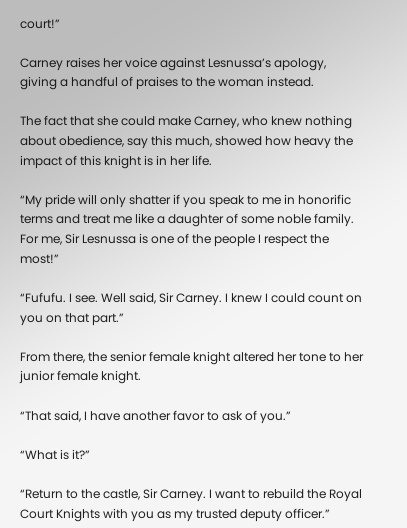court!”

Carney raises her voice against Lesnussa’s apology, giving a handful of praises to the woman instead.

The fact that she could make Carney, who knew nothing about obedience, say this much, showed how heavy the impact of this knight is in her life.

“My pride will only shatter if you speak to me in honorific terms and treat me like a daughter of some noble family. For me, Sir Lesnussa is one of the people I respect the most!”

“Fufufu. I see. Well said, Sir Carney. I knew I could count on you on that part.”

From there, the senior female knight altered her tone to her junior female knight.

“That said, I have another favor to ask of you.”

“What is it?”

“Return to the castle, Sir Carney. I want to rebuild the Royal Court Knights with you as my trusted deputy officer.”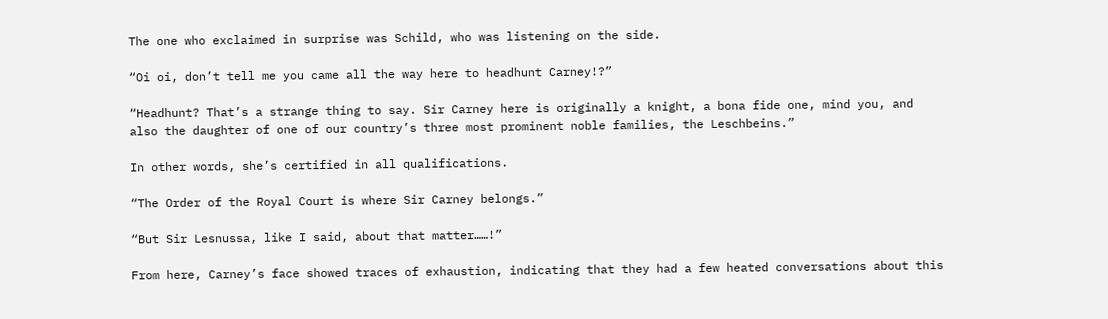The one who exclaimed in surprise was Schild, who was listening on the side.

“Oi oi, don’t tell me you came all the way here to headhunt Carney!?”

“Headhunt? That’s a strange thing to say. Sir Carney here is originally a knight, a bona fide one, mind you, and also the daughter of one of our country’s three most prominent noble families, the Leschbeins.”

In other words, she’s certified in all qualifications.

“The Order of the Royal Court is where Sir Carney belongs.”

“But Sir Lesnussa, like I said, about that matter……!”

From here, Carney’s face showed traces of exhaustion, indicating that they had a few heated conversations about this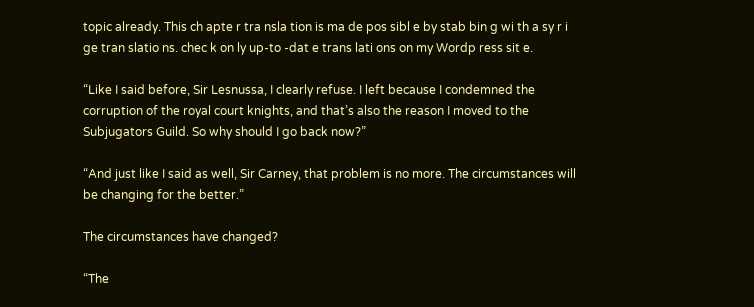topic already. This ch apte r tra nsla tion is ma de pos sibl e by stab bin g wi th a sy r i ge tran slatio ns. chec k on ly up-to -dat e trans lati ons on my Wordp ress sit e.

“Like I said before, Sir Lesnussa, I clearly refuse. I left because I condemned the corruption of the royal court knights, and that’s also the reason I moved to the Subjugators Guild. So why should I go back now?”

“And just like I said as well, Sir Carney, that problem is no more. The circumstances will be changing for the better.”

The circumstances have changed?

“The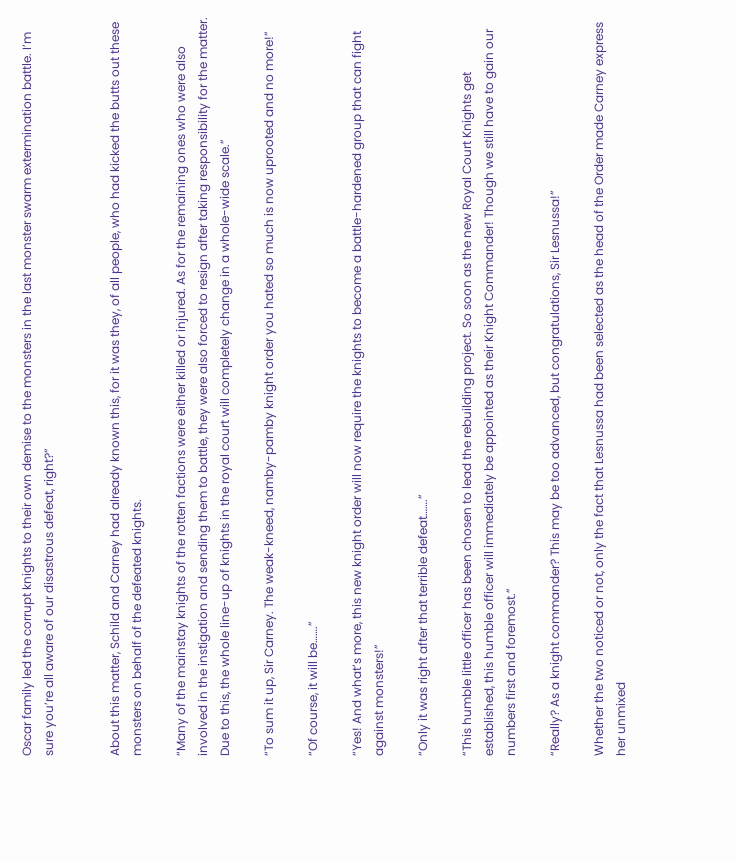Oscar family led the corrupt knights to their own demise to the monsters in the last monster swarm extermination battle. I’m sure you’re all aware of our disastrous defeat, right?”


About this matter, Schild and Carney had already known this, for it was they, of all people, who had kicked the butts out these monsters on behalf of the defeated knights.

“Many of the mainstay knights of the rotten factions were either killed or injured. As for the remaining ones who were also involved in the instigation and sending them to battle, they were also forced to resign after taking responsibility for the matter. Due to this, the whole line-up of knights in the royal court will completely change in a whole-wide scale.”

“To sum it up, Sir Carney. The weak-kneed, namby-pamby knight order you hated so much is now uprooted and no more!”

“Of course, it will be…….”

“Yes! And what’s more, this new knight order will now require the knights to become a battle-hardened group that can fight against monsters!”

“Only it was right after that terrible defeat…….”

“This humble little officer has been chosen to lead the rebuilding project. So soon as the new Royal Court Knights get established, this humble officer will immediately be appointed as their Knight Commander! Though we still have to gain our numbers first and foremost.”

“Really? As a knight commander? This may be too advanced, but congratulations, Sir Lesnussa!”

Whether the two noticed or not, only the fact that Lesnussa had been selected as the head of the Order made Carney express her unmixed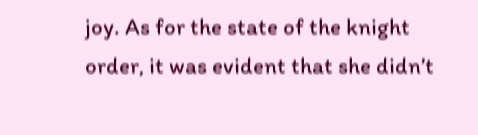joy. As for the state of the knight order, it was evident that she didn’t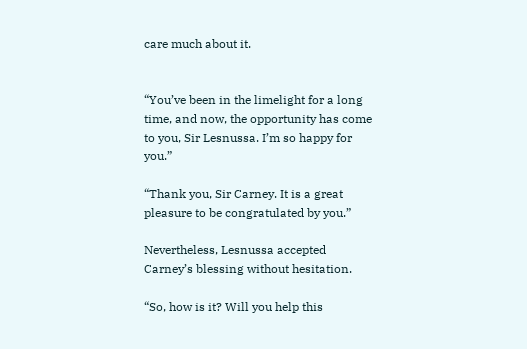care much about it.


“You’ve been in the limelight for a long time, and now, the opportunity has come to you, Sir Lesnussa. I’m so happy for you.”

“Thank you, Sir Carney. It is a great pleasure to be congratulated by you.”

Nevertheless, Lesnussa accepted Carney’s blessing without hesitation.

“So, how is it? Will you help this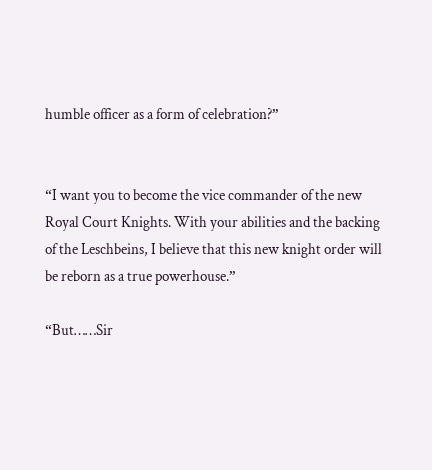humble officer as a form of celebration?”


“I want you to become the vice commander of the new Royal Court Knights. With your abilities and the backing of the Leschbeins, I believe that this new knight order will be reborn as a true powerhouse.”

“But……Sir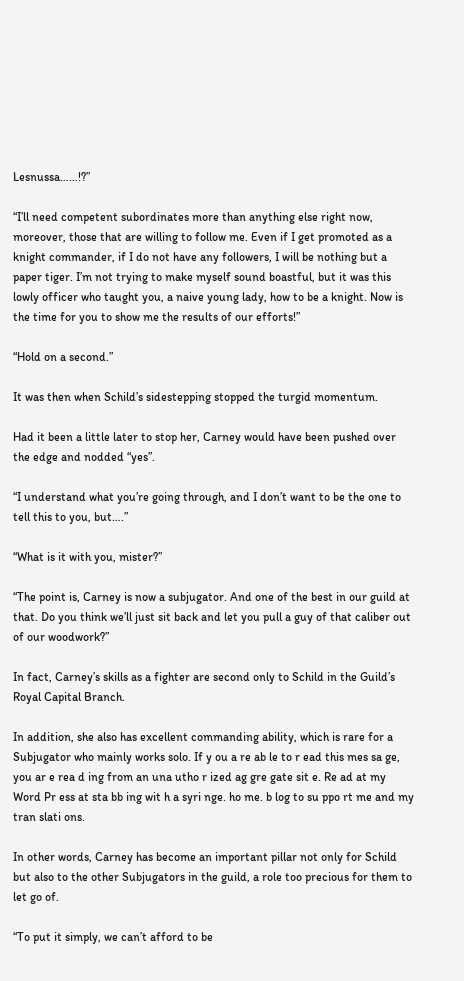Lesnussa……!?”

“I’ll need competent subordinates more than anything else right now, moreover, those that are willing to follow me. Even if I get promoted as a knight commander, if I do not have any followers, I will be nothing but a paper tiger. I’m not trying to make myself sound boastful, but it was this lowly officer who taught you, a naive young lady, how to be a knight. Now is the time for you to show me the results of our efforts!”

“Hold on a second.”

It was then when Schild’s sidestepping stopped the turgid momentum.

Had it been a little later to stop her, Carney would have been pushed over the edge and nodded “yes”.

“I understand what you’re going through, and I don’t want to be the one to tell this to you, but….”

“What is it with you, mister?”

“The point is, Carney is now a subjugator. And one of the best in our guild at that. Do you think we’ll just sit back and let you pull a guy of that caliber out of our woodwork?”

In fact, Carney’s skills as a fighter are second only to Schild in the Guild’s Royal Capital Branch.

In addition, she also has excellent commanding ability, which is rare for a Subjugator who mainly works solo. If y ou a re ab le to r ead this mes sa ge, you ar e rea d ing from an una utho r ized ag gre gate sit e. Re ad at my Word Pr ess at sta bb ing wit h a syri nge. ho me. b log to su ppo rt me and my tran slati ons.

In other words, Carney has become an important pillar not only for Schild but also to the other Subjugators in the guild, a role too precious for them to let go of.

“To put it simply, we can’t afford to be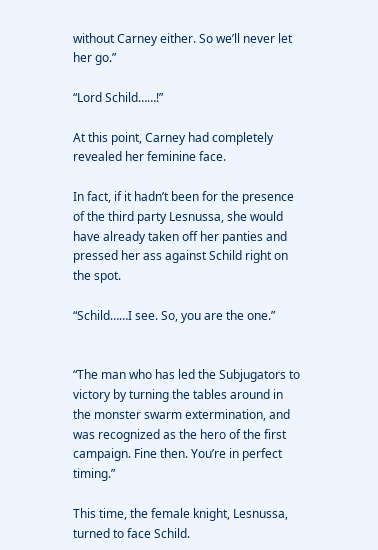without Carney either. So we’ll never let her go.”

“Lord Schild……!”

At this point, Carney had completely revealed her feminine face.

In fact, if it hadn’t been for the presence of the third party Lesnussa, she would have already taken off her panties and pressed her ass against Schild right on the spot.

“Schild……I see. So, you are the one.”


“The man who has led the Subjugators to victory by turning the tables around in the monster swarm extermination, and was recognized as the hero of the first campaign. Fine then. You’re in perfect timing.”

This time, the female knight, Lesnussa, turned to face Schild.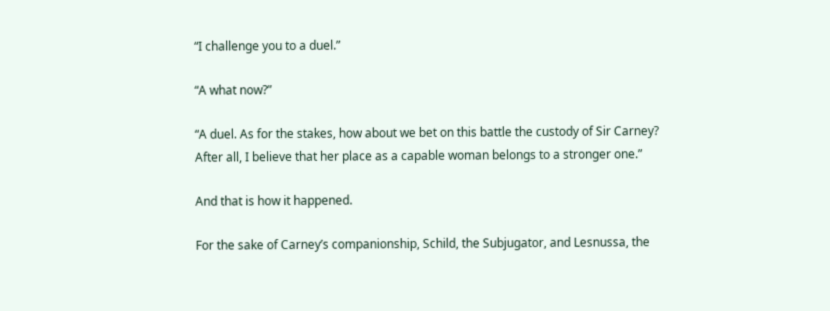“I challenge you to a duel.”

“A what now?”

“A duel. As for the stakes, how about we bet on this battle the custody of Sir Carney? After all, I believe that her place as a capable woman belongs to a stronger one.”

And that is how it happened.

For the sake of Carney’s companionship, Schild, the Subjugator, and Lesnussa, the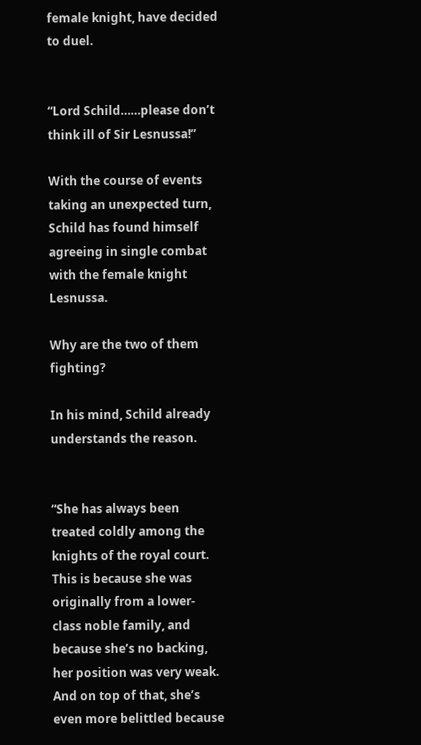female knight, have decided to duel.


“Lord Schild……please don’t think ill of Sir Lesnussa!”

With the course of events taking an unexpected turn, Schild has found himself agreeing in single combat with the female knight Lesnussa.

Why are the two of them fighting?

In his mind, Schild already understands the reason.


“She has always been treated coldly among the knights of the royal court. This is because she was originally from a lower-class noble family, and because she’s no backing, her position was very weak. And on top of that, she’s even more belittled because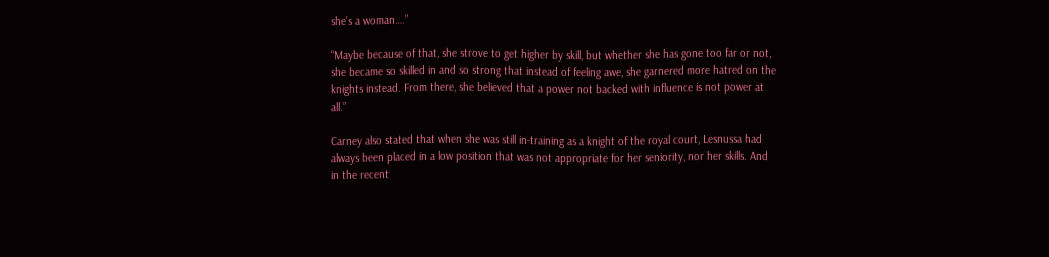she’s a woman….”

“Maybe because of that, she strove to get higher by skill, but whether she has gone too far or not, she became so skilled in and so strong that instead of feeling awe, she garnered more hatred on the knights instead. From there, she believed that a power not backed with influence is not power at all.”

Carney also stated that when she was still in-training as a knight of the royal court, Lesnussa had always been placed in a low position that was not appropriate for her seniority, nor her skills. And in the recent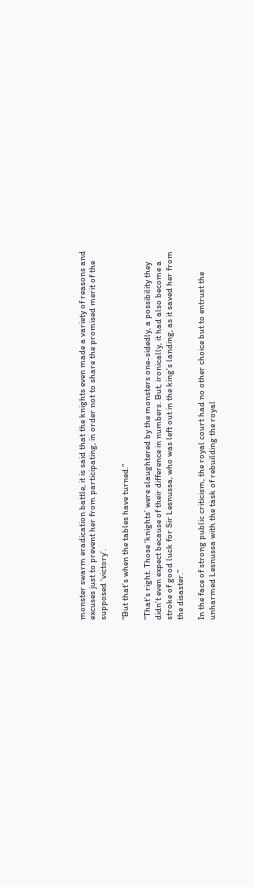monster swarm eradication battle, it is said that the knights even made a variety of reasons and excuses just to prevent her from participating, in order not to share the promised merit of the supposed ‘victory’.

“But that’s when the tables have turned.”

“That’s right. Those ‘knights’ were slaughtered by the monsters one-sidedly, a possibility they didn’t even expect because of their difference in numbers. But, ironically, it had also become a stroke of good luck for Sir Lesnussa, who was left out in the king’s landing, as it saved her from the disaster.”

In the face of strong public criticism, the royal court had no other choice but to entrust the unharmed Lesnussa with the task of rebuilding the royal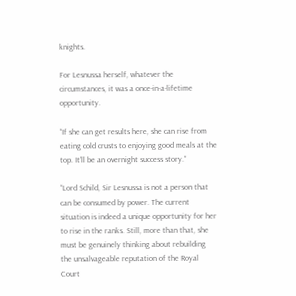knights.

For Lesnussa herself, whatever the circumstances, it was a once-in-a-lifetime opportunity.

“If she can get results here, she can rise from eating cold crusts to enjoying good meals at the top. It’ll be an overnight success story.”

“Lord Schild, Sir Lesnussa is not a person that can be consumed by power. The current situation is indeed a unique opportunity for her to rise in the ranks. Still, more than that, she must be genuinely thinking about rebuilding the unsalvageable reputation of the Royal Court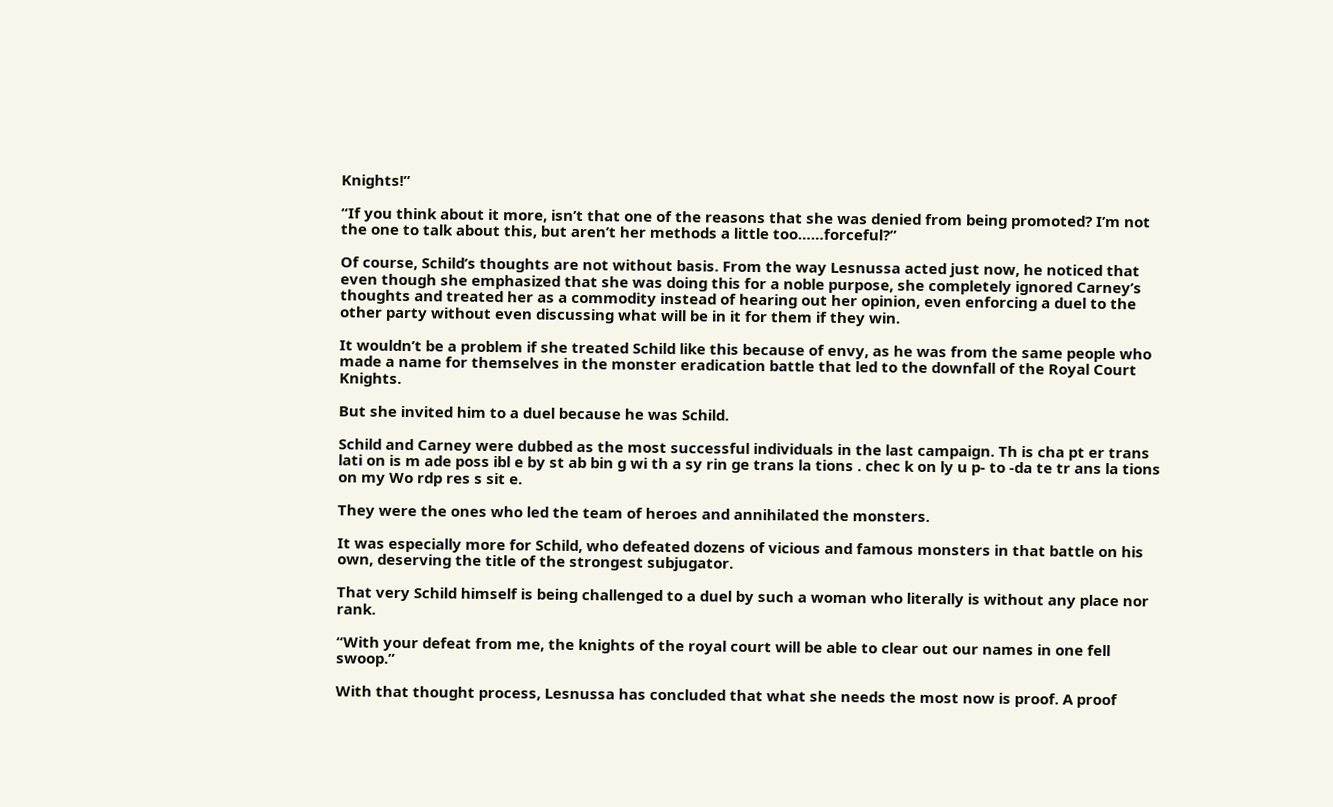Knights!”

“If you think about it more, isn’t that one of the reasons that she was denied from being promoted? I’m not the one to talk about this, but aren’t her methods a little too……forceful?”

Of course, Schild’s thoughts are not without basis. From the way Lesnussa acted just now, he noticed that even though she emphasized that she was doing this for a noble purpose, she completely ignored Carney’s thoughts and treated her as a commodity instead of hearing out her opinion, even enforcing a duel to the other party without even discussing what will be in it for them if they win.

It wouldn’t be a problem if she treated Schild like this because of envy, as he was from the same people who made a name for themselves in the monster eradication battle that led to the downfall of the Royal Court Knights.

But she invited him to a duel because he was Schild.

Schild and Carney were dubbed as the most successful individuals in the last campaign. Th is cha pt er trans lati on is m ade poss ibl e by st ab bin g wi th a sy rin ge trans la tions . chec k on ly u p- to -da te tr ans la tions on my Wo rdp res s sit e.

They were the ones who led the team of heroes and annihilated the monsters.

It was especially more for Schild, who defeated dozens of vicious and famous monsters in that battle on his own, deserving the title of the strongest subjugator.

That very Schild himself is being challenged to a duel by such a woman who literally is without any place nor rank.

“With your defeat from me, the knights of the royal court will be able to clear out our names in one fell swoop.”

With that thought process, Lesnussa has concluded that what she needs the most now is proof. A proof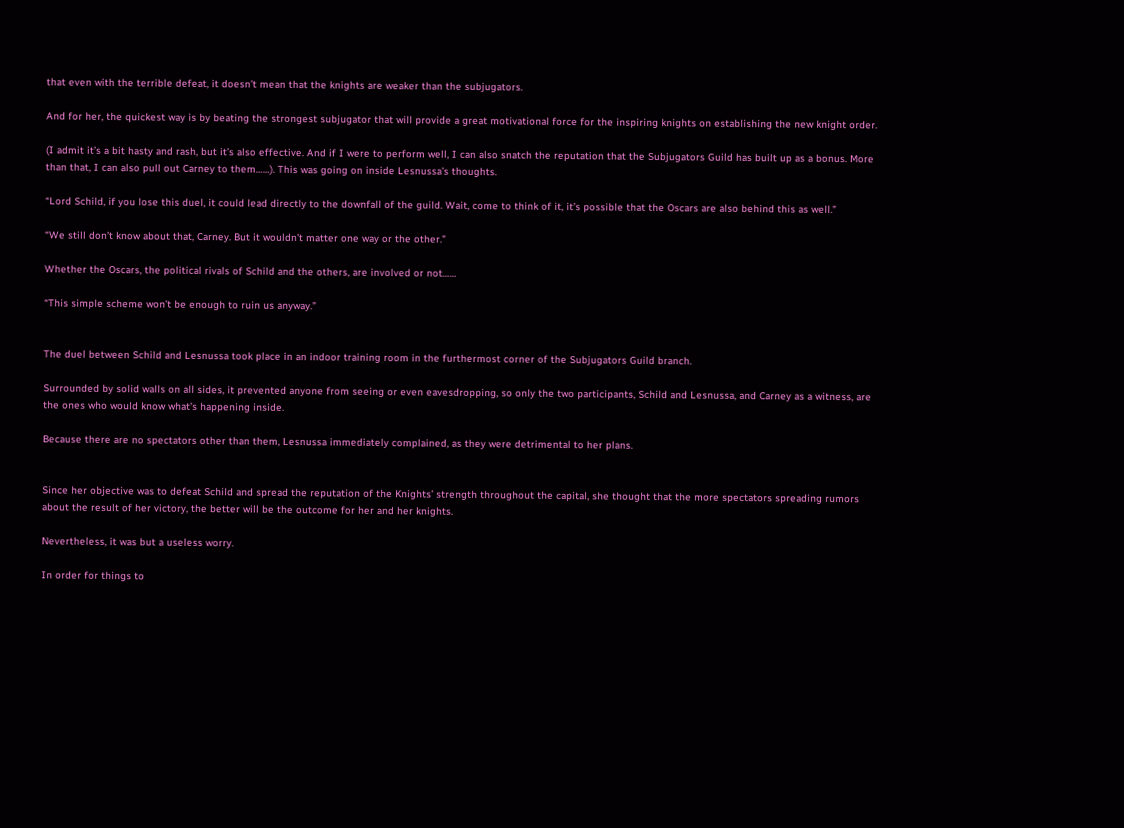that even with the terrible defeat, it doesn’t mean that the knights are weaker than the subjugators.

And for her, the quickest way is by beating the strongest subjugator that will provide a great motivational force for the inspiring knights on establishing the new knight order.

(I admit it’s a bit hasty and rash, but it’s also effective. And if I were to perform well, I can also snatch the reputation that the Subjugators Guild has built up as a bonus. More than that, I can also pull out Carney to them……). This was going on inside Lesnussa’s thoughts.

“Lord Schild, if you lose this duel, it could lead directly to the downfall of the guild. Wait, come to think of it, it’s possible that the Oscars are also behind this as well.”

“We still don’t know about that, Carney. But it wouldn’t matter one way or the other.”

Whether the Oscars, the political rivals of Schild and the others, are involved or not……

“This simple scheme won’t be enough to ruin us anyway.”


The duel between Schild and Lesnussa took place in an indoor training room in the furthermost corner of the Subjugators Guild branch.

Surrounded by solid walls on all sides, it prevented anyone from seeing or even eavesdropping, so only the two participants, Schild and Lesnussa, and Carney as a witness, are the ones who would know what’s happening inside.

Because there are no spectators other than them, Lesnussa immediately complained, as they were detrimental to her plans.


Since her objective was to defeat Schild and spread the reputation of the Knights’ strength throughout the capital, she thought that the more spectators spreading rumors about the result of her victory, the better will be the outcome for her and her knights.

Nevertheless, it was but a useless worry.

In order for things to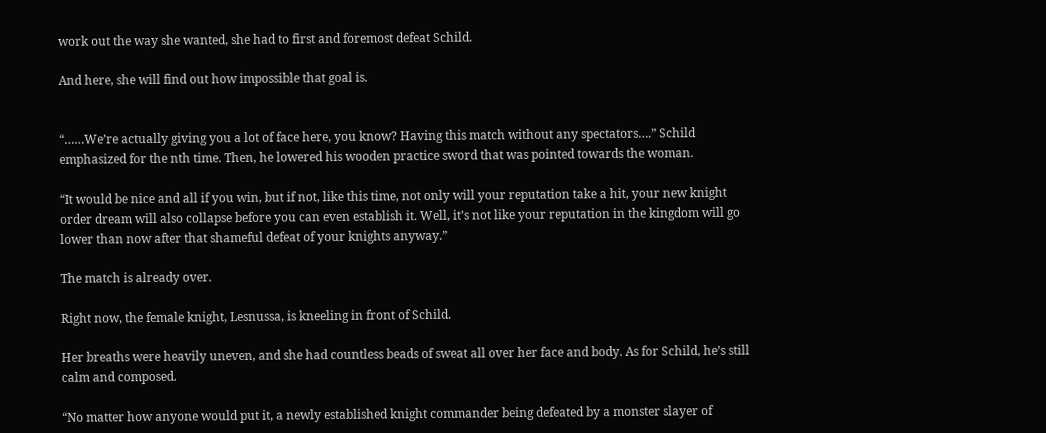work out the way she wanted, she had to first and foremost defeat Schild.

And here, she will find out how impossible that goal is.


“……We’re actually giving you a lot of face here, you know? Having this match without any spectators….” Schild emphasized for the nth time. Then, he lowered his wooden practice sword that was pointed towards the woman.

“It would be nice and all if you win, but if not, like this time, not only will your reputation take a hit, your new knight order dream will also collapse before you can even establish it. Well, it’s not like your reputation in the kingdom will go lower than now after that shameful defeat of your knights anyway.”

The match is already over.

Right now, the female knight, Lesnussa, is kneeling in front of Schild.

Her breaths were heavily uneven, and she had countless beads of sweat all over her face and body. As for Schild, he’s still calm and composed.

“No matter how anyone would put it, a newly established knight commander being defeated by a monster slayer of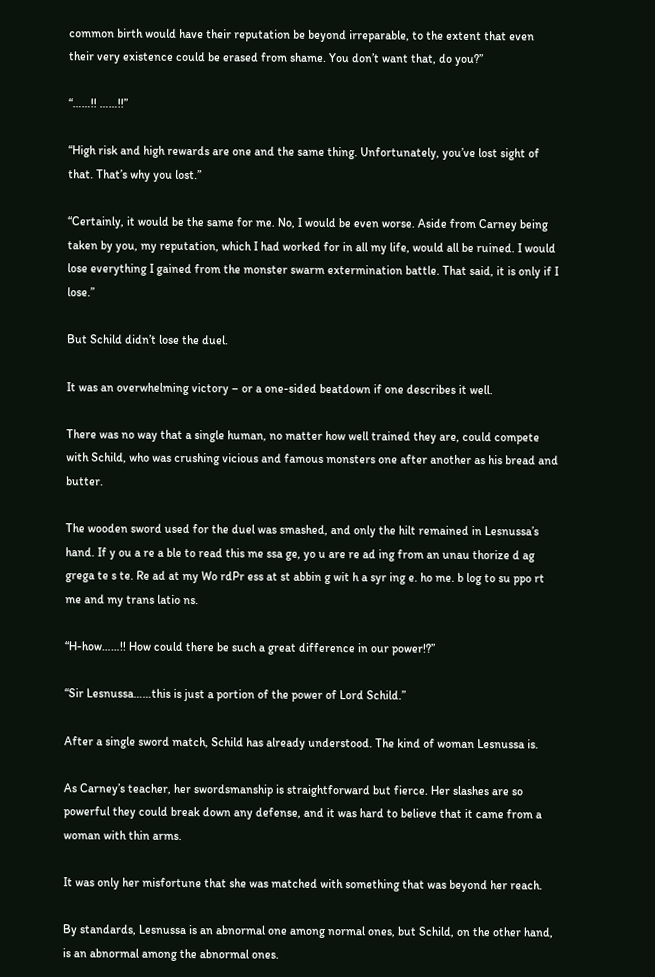common birth would have their reputation be beyond irreparable, to the extent that even their very existence could be erased from shame. You don’t want that, do you?”

“……!! ……!!”

“High risk and high rewards are one and the same thing. Unfortunately, you’ve lost sight of that. That’s why you lost.”

“Certainly, it would be the same for me. No, I would be even worse. Aside from Carney being taken by you, my reputation, which I had worked for in all my life, would all be ruined. I would lose everything I gained from the monster swarm extermination battle. That said, it is only if I lose.”

But Schild didn’t lose the duel.

It was an overwhelming victory – or a one-sided beatdown if one describes it well.

There was no way that a single human, no matter how well trained they are, could compete with Schild, who was crushing vicious and famous monsters one after another as his bread and butter.

The wooden sword used for the duel was smashed, and only the hilt remained in Lesnussa’s hand. If y ou a re a ble to read this me ssa ge, yo u are re ad ing from an unau thorize d ag grega te s te. Re ad at my Wo rdPr ess at st abbin g wit h a syr ing e. ho me. b log to su ppo rt me and my trans latio ns.

“H-how……!! How could there be such a great difference in our power!?”

“Sir Lesnussa……this is just a portion of the power of Lord Schild.”

After a single sword match, Schild has already understood. The kind of woman Lesnussa is.

As Carney’s teacher, her swordsmanship is straightforward but fierce. Her slashes are so powerful they could break down any defense, and it was hard to believe that it came from a woman with thin arms.

It was only her misfortune that she was matched with something that was beyond her reach.

By standards, Lesnussa is an abnormal one among normal ones, but Schild, on the other hand, is an abnormal among the abnormal ones.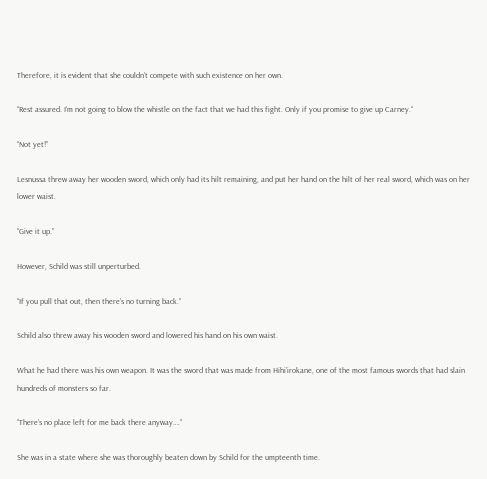Therefore, it is evident that she couldn’t compete with such existence on her own.

“Rest assured. I’m not going to blow the whistle on the fact that we had this fight. Only if you promise to give up Carney.“

“Not yet!”

Lesnussa threw away her wooden sword, which only had its hilt remaining, and put her hand on the hilt of her real sword, which was on her lower waist.

“Give it up.”

However, Schild was still unperturbed.

“If you pull that out, then there’s no turning back.”

Schild also threw away his wooden sword and lowered his hand on his own waist.

What he had there was his own weapon. It was the sword that was made from Hihi’irokane, one of the most famous swords that had slain hundreds of monsters so far.

“There’s no place left for me back there anyway….”

She was in a state where she was thoroughly beaten down by Schild for the umpteenth time.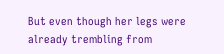But even though her legs were already trembling from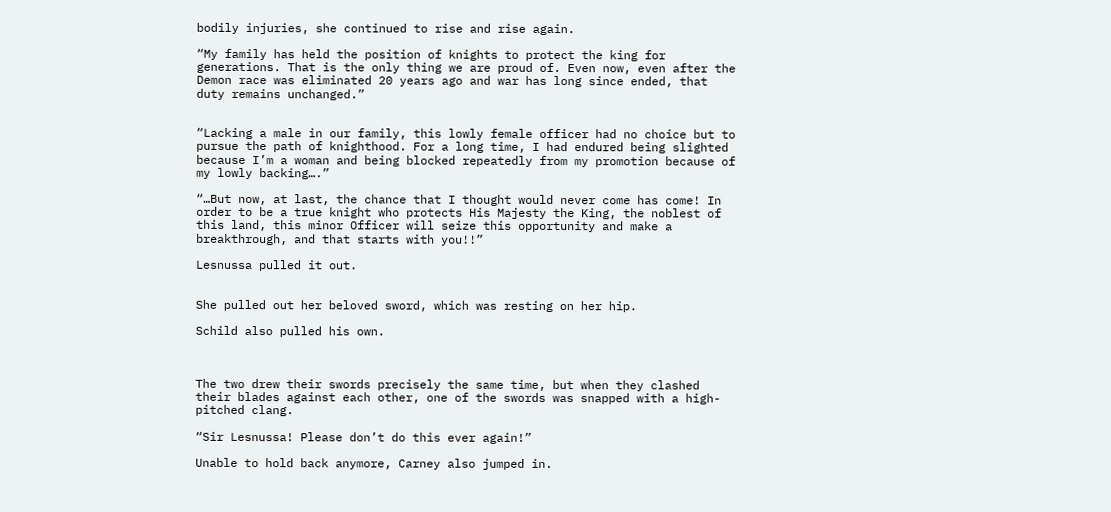bodily injuries, she continued to rise and rise again.

“My family has held the position of knights to protect the king for generations. That is the only thing we are proud of. Even now, even after the Demon race was eliminated 20 years ago and war has long since ended, that duty remains unchanged.”


“Lacking a male in our family, this lowly female officer had no choice but to pursue the path of knighthood. For a long time, I had endured being slighted because I’m a woman and being blocked repeatedly from my promotion because of my lowly backing….”

“…But now, at last, the chance that I thought would never come has come! In order to be a true knight who protects His Majesty the King, the noblest of this land, this minor Officer will seize this opportunity and make a breakthrough, and that starts with you!!”

Lesnussa pulled it out.


She pulled out her beloved sword, which was resting on her hip.

Schild also pulled his own.



The two drew their swords precisely the same time, but when they clashed their blades against each other, one of the swords was snapped with a high-pitched clang.

“Sir Lesnussa! Please don’t do this ever again!”

Unable to hold back anymore, Carney also jumped in.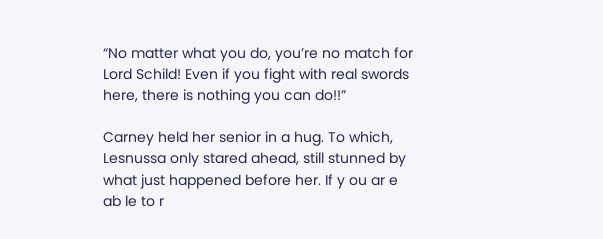“No matter what you do, you’re no match for Lord Schild! Even if you fight with real swords here, there is nothing you can do!!”

Carney held her senior in a hug. To which, Lesnussa only stared ahead, still stunned by what just happened before her. If y ou ar e ab le to r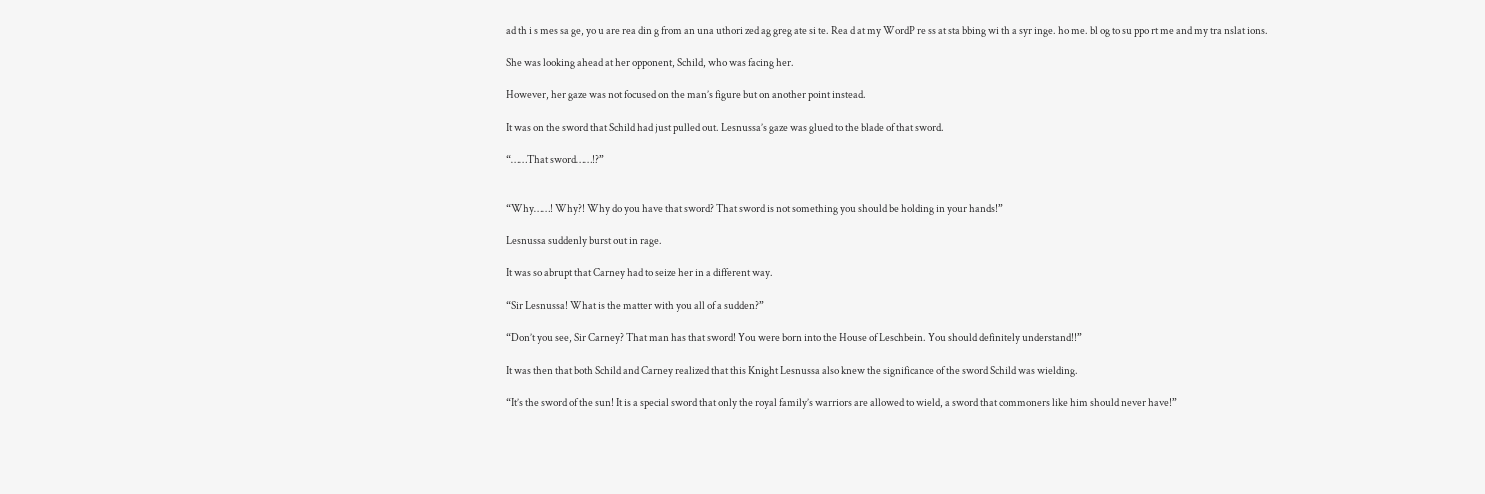ad th i s mes sa ge, yo u are rea din g from an una uthori zed ag greg ate si te. Rea d at my WordP re ss at sta bbing wi th a syr inge. ho me. bl og to su ppo rt me and my tra nslat ions.

She was looking ahead at her opponent, Schild, who was facing her.

However, her gaze was not focused on the man’s figure but on another point instead.

It was on the sword that Schild had just pulled out. Lesnussa’s gaze was glued to the blade of that sword.

“……That sword……!?”


“Why……! Why?! Why do you have that sword? That sword is not something you should be holding in your hands!”

Lesnussa suddenly burst out in rage.

It was so abrupt that Carney had to seize her in a different way.

“Sir Lesnussa! What is the matter with you all of a sudden?”

“Don’t you see, Sir Carney? That man has that sword! You were born into the House of Leschbein. You should definitely understand!!”

It was then that both Schild and Carney realized that this Knight Lesnussa also knew the significance of the sword Schild was wielding.

“It’s the sword of the sun! It is a special sword that only the royal family’s warriors are allowed to wield, a sword that commoners like him should never have!”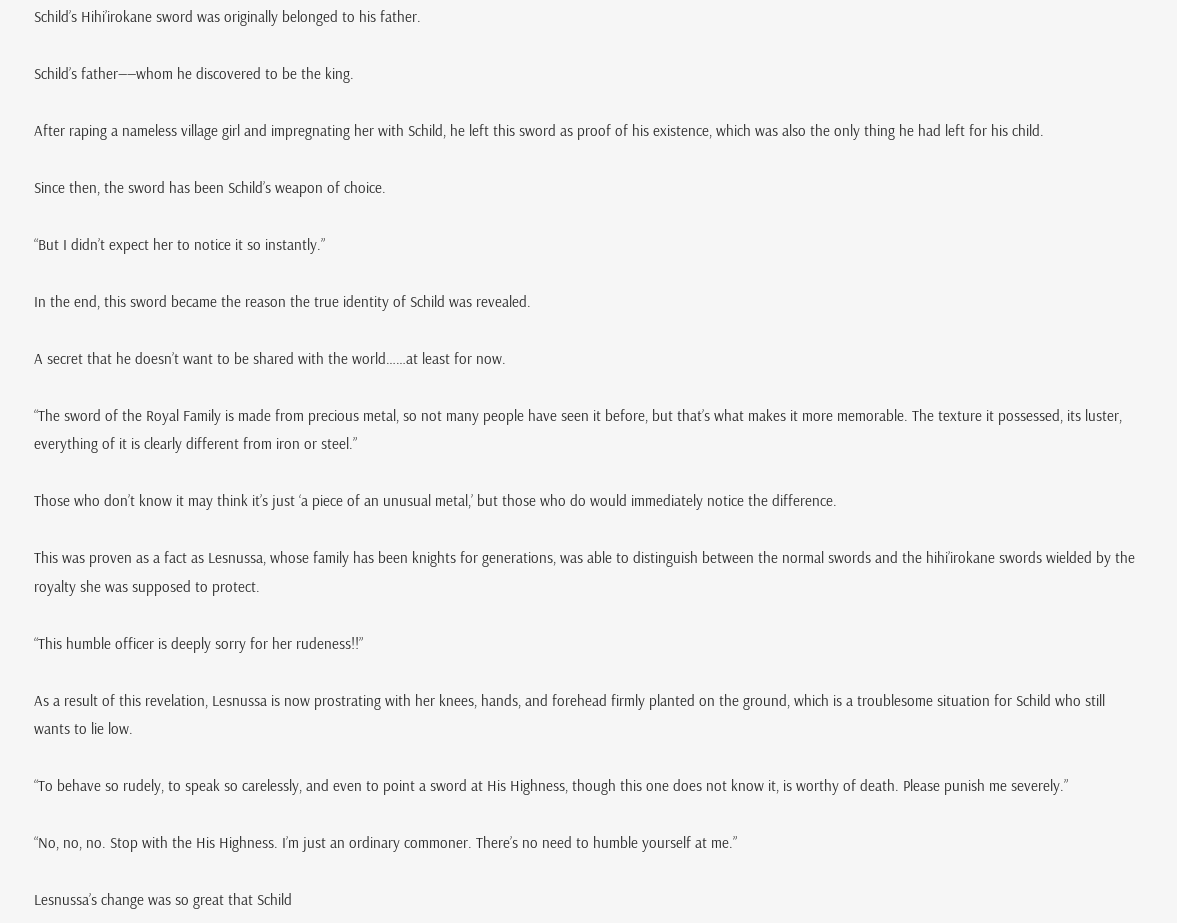Schild’s Hihi’irokane sword was originally belonged to his father.

Schild’s father――whom he discovered to be the king.

After raping a nameless village girl and impregnating her with Schild, he left this sword as proof of his existence, which was also the only thing he had left for his child.

Since then, the sword has been Schild’s weapon of choice.

“But I didn’t expect her to notice it so instantly.”

In the end, this sword became the reason the true identity of Schild was revealed.

A secret that he doesn’t want to be shared with the world……at least for now.

“The sword of the Royal Family is made from precious metal, so not many people have seen it before, but that’s what makes it more memorable. The texture it possessed, its luster, everything of it is clearly different from iron or steel.”

Those who don’t know it may think it’s just ‘a piece of an unusual metal,’ but those who do would immediately notice the difference.

This was proven as a fact as Lesnussa, whose family has been knights for generations, was able to distinguish between the normal swords and the hihi’irokane swords wielded by the royalty she was supposed to protect.

“This humble officer is deeply sorry for her rudeness!!”

As a result of this revelation, Lesnussa is now prostrating with her knees, hands, and forehead firmly planted on the ground, which is a troublesome situation for Schild who still wants to lie low.

“To behave so rudely, to speak so carelessly, and even to point a sword at His Highness, though this one does not know it, is worthy of death. Please punish me severely.”

“No, no, no. Stop with the His Highness. I’m just an ordinary commoner. There’s no need to humble yourself at me.”

Lesnussa’s change was so great that Schild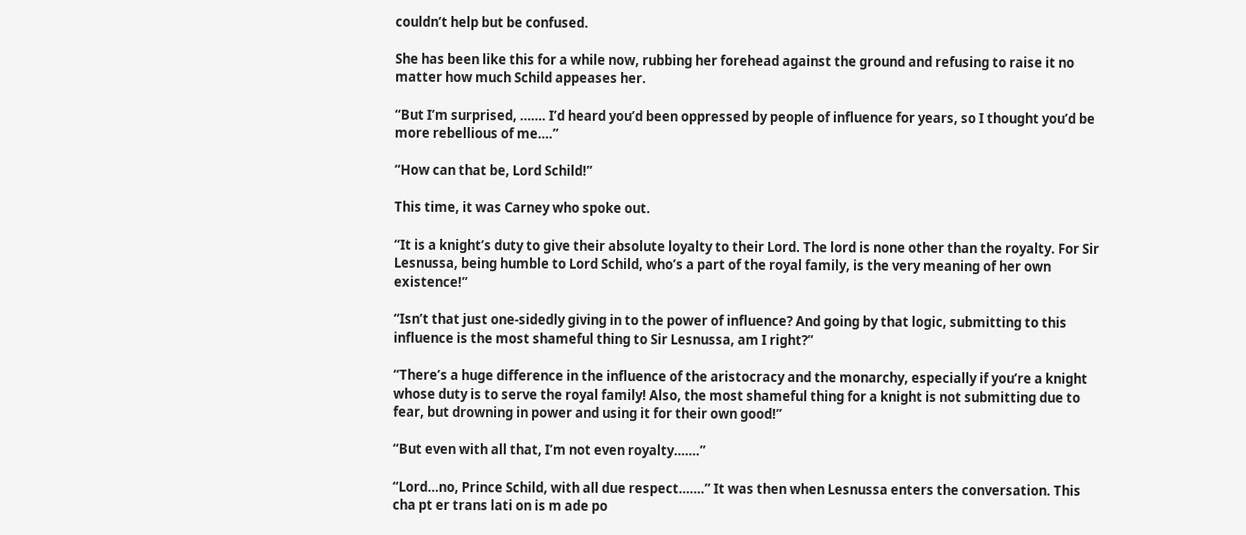couldn’t help but be confused.

She has been like this for a while now, rubbing her forehead against the ground and refusing to raise it no matter how much Schild appeases her.

“But I’m surprised, ……. I’d heard you’d been oppressed by people of influence for years, so I thought you’d be more rebellious of me….”

“How can that be, Lord Schild!”

This time, it was Carney who spoke out.

“It is a knight’s duty to give their absolute loyalty to their Lord. The lord is none other than the royalty. For Sir Lesnussa, being humble to Lord Schild, who’s a part of the royal family, is the very meaning of her own existence!”

“Isn’t that just one-sidedly giving in to the power of influence? And going by that logic, submitting to this influence is the most shameful thing to Sir Lesnussa, am I right?”

“There’s a huge difference in the influence of the aristocracy and the monarchy, especially if you’re a knight whose duty is to serve the royal family! Also, the most shameful thing for a knight is not submitting due to fear, but drowning in power and using it for their own good!”

“But even with all that, I’m not even royalty…….”

“Lord…no, Prince Schild, with all due respect…….” It was then when Lesnussa enters the conversation. This cha pt er trans lati on is m ade po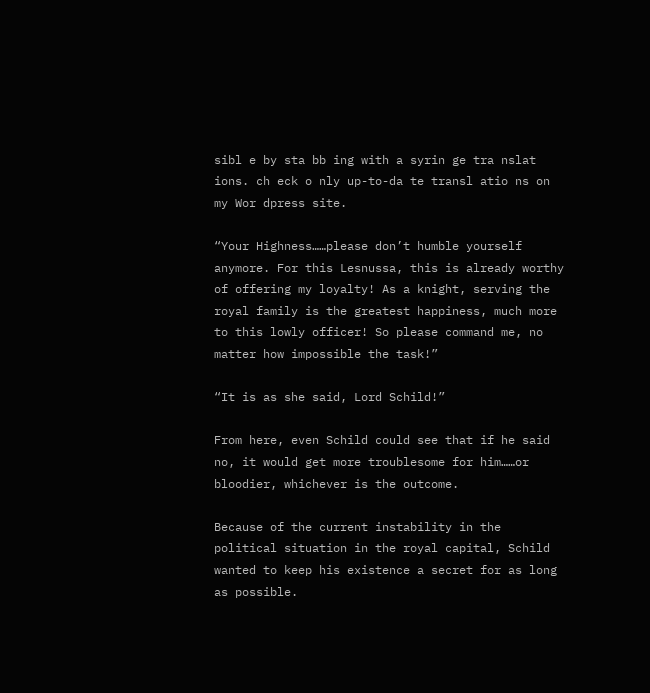sibl e by sta bb ing with a syrin ge tra nslat ions. ch eck o nly up-to-da te transl atio ns on my Wor dpress site.

“Your Highness……please don’t humble yourself anymore. For this Lesnussa, this is already worthy of offering my loyalty! As a knight, serving the royal family is the greatest happiness, much more to this lowly officer! So please command me, no matter how impossible the task!”

“It is as she said, Lord Schild!”

From here, even Schild could see that if he said no, it would get more troublesome for him……or bloodier, whichever is the outcome.

Because of the current instability in the political situation in the royal capital, Schild wanted to keep his existence a secret for as long as possible.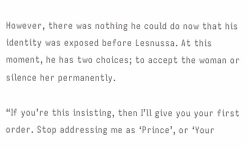However, there was nothing he could do now that his identity was exposed before Lesnussa. At this moment, he has two choices; to accept the woman or silence her permanently.

“If you’re this insisting, then I’ll give you your first order. Stop addressing me as ‘Prince’, or ‘Your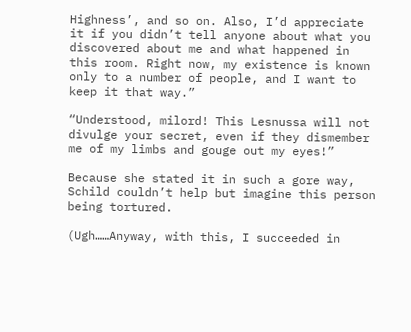Highness’, and so on. Also, I’d appreciate it if you didn’t tell anyone about what you discovered about me and what happened in this room. Right now, my existence is known only to a number of people, and I want to keep it that way.”

“Understood, milord! This Lesnussa will not divulge your secret, even if they dismember me of my limbs and gouge out my eyes!”

Because she stated it in such a gore way, Schild couldn’t help but imagine this person being tortured.

(Ugh……Anyway, with this, I succeeded in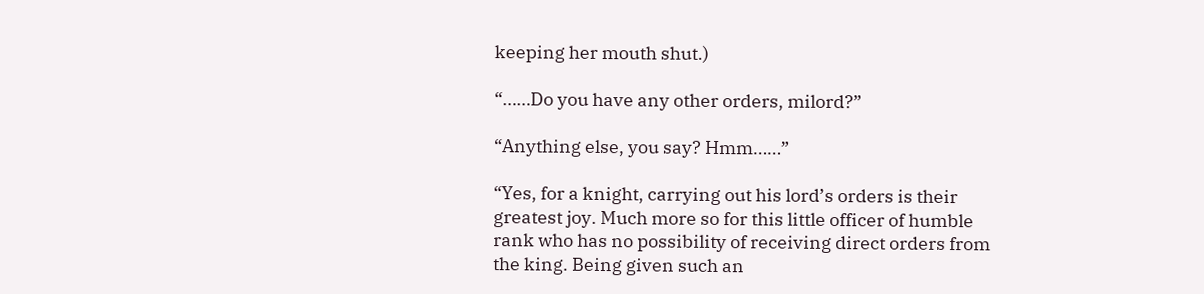keeping her mouth shut.)

“……Do you have any other orders, milord?”

“Anything else, you say? Hmm……”

“Yes, for a knight, carrying out his lord’s orders is their greatest joy. Much more so for this little officer of humble rank who has no possibility of receiving direct orders from the king. Being given such an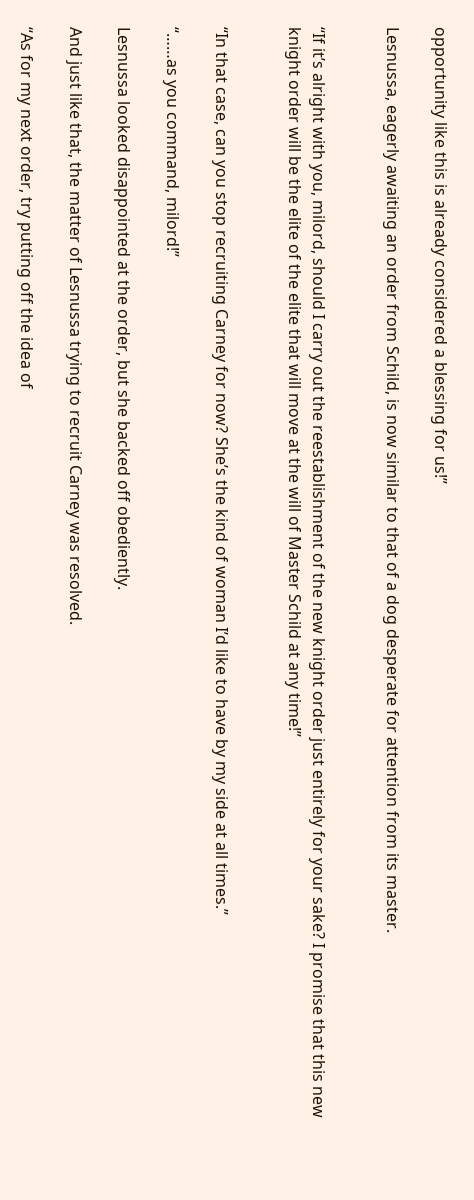opportunity like this is already considered a blessing for us!”

Lesnussa, eagerly awaiting an order from Schild, is now similar to that of a dog desperate for attention from its master.


“If it’s alright with you, milord, should I carry out the reestablishment of the new knight order just entirely for your sake? I promise that this new knight order will be the elite of the elite that will move at the will of Master Schild at any time!”


“In that case, can you stop recruiting Carney for now? She’s the kind of woman I’d like to have by my side at all times.”

“……as you command, milord!”

Lesnussa looked disappointed at the order, but she backed off obediently.

And just like that, the matter of Lesnussa trying to recruit Carney was resolved.

“As for my next order, try putting off the idea of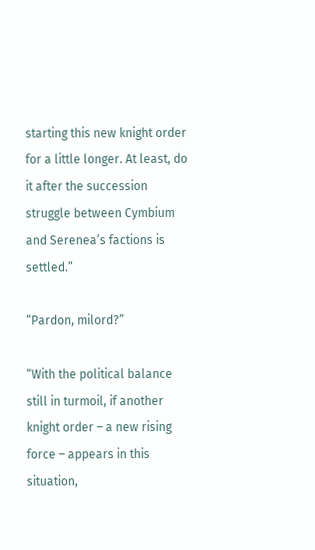starting this new knight order for a little longer. At least, do it after the succession struggle between Cymbium and Serenea’s factions is settled.”

“Pardon, milord?”

“With the political balance still in turmoil, if another knight order – a new rising force – appears in this situation,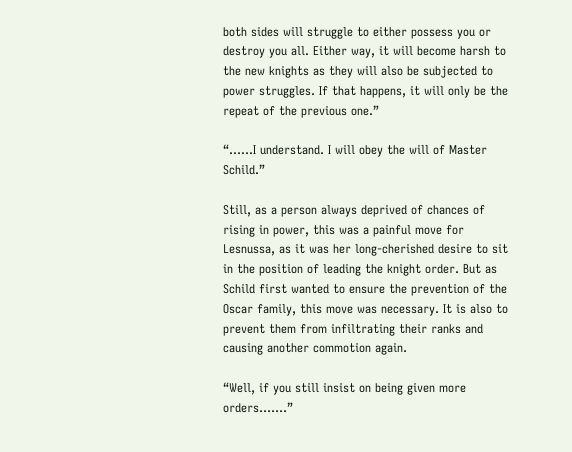both sides will struggle to either possess you or destroy you all. Either way, it will become harsh to the new knights as they will also be subjected to power struggles. If that happens, it will only be the repeat of the previous one.”

“……I understand. I will obey the will of Master Schild.”

Still, as a person always deprived of chances of rising in power, this was a painful move for Lesnussa, as it was her long-cherished desire to sit in the position of leading the knight order. But as Schild first wanted to ensure the prevention of the Oscar family, this move was necessary. It is also to prevent them from infiltrating their ranks and causing another commotion again.

“Well, if you still insist on being given more orders…….”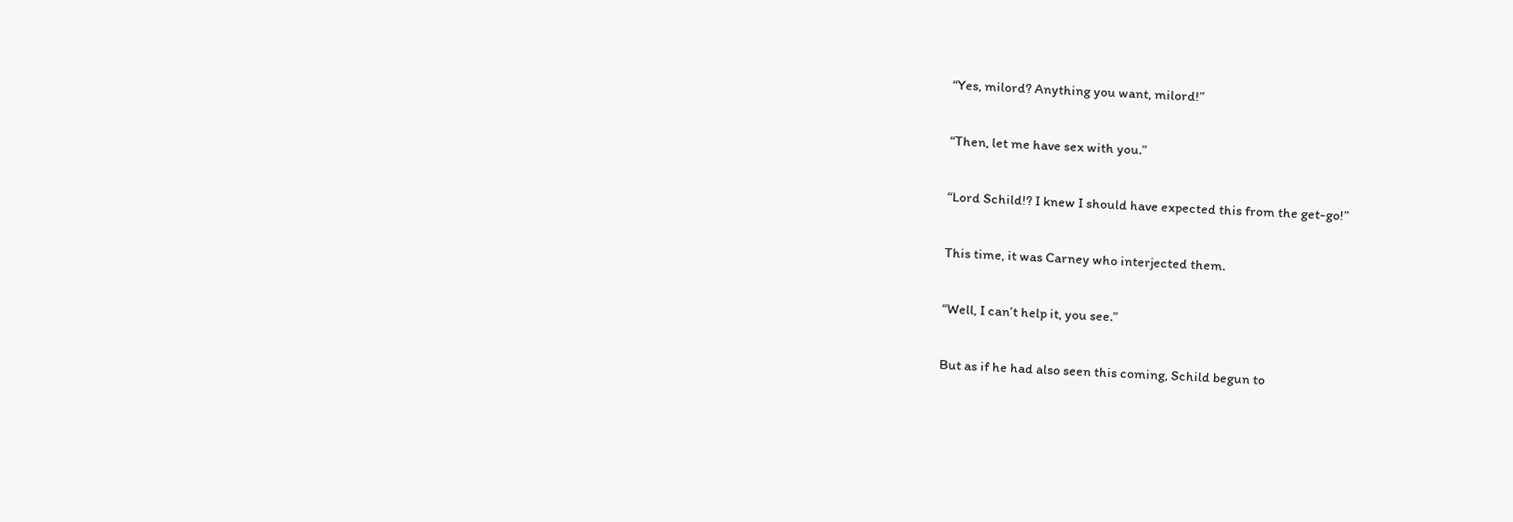“Yes, milord? Anything you want, milord!”

“Then, let me have sex with you.”

“Lord Schild!? I knew I should have expected this from the get-go!”

This time, it was Carney who interjected them.

“Well, I can’t help it, you see.”

But as if he had also seen this coming, Schild begun to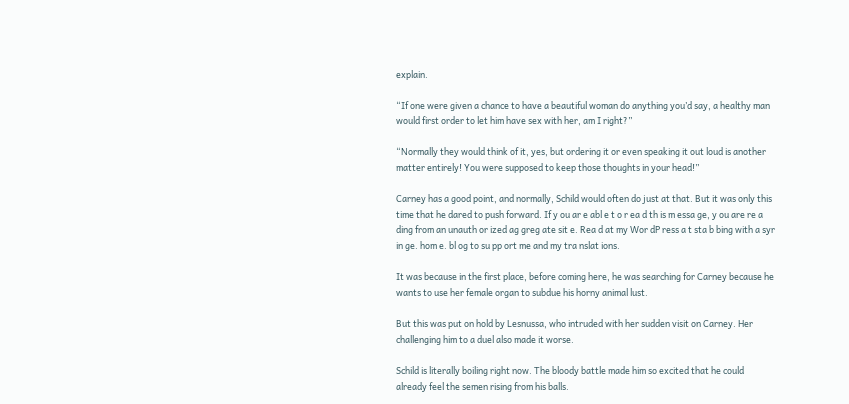explain.

“If one were given a chance to have a beautiful woman do anything you’d say, a healthy man would first order to let him have sex with her, am I right?”

“Normally they would think of it, yes, but ordering it or even speaking it out loud is another matter entirely! You were supposed to keep those thoughts in your head!”

Carney has a good point, and normally, Schild would often do just at that. But it was only this time that he dared to push forward. If y ou ar e abl e t o r ea d th is m essa ge, y ou are re a ding from an unauth or ized ag greg ate sit e. Rea d at my Wor dP ress a t sta b bing with a syr in ge. hom e. bl og to su pp ort me and my tra nslat ions.

It was because in the first place, before coming here, he was searching for Carney because he wants to use her female organ to subdue his horny animal lust.

But this was put on hold by Lesnussa, who intruded with her sudden visit on Carney. Her challenging him to a duel also made it worse.

Schild is literally boiling right now. The bloody battle made him so excited that he could already feel the semen rising from his balls.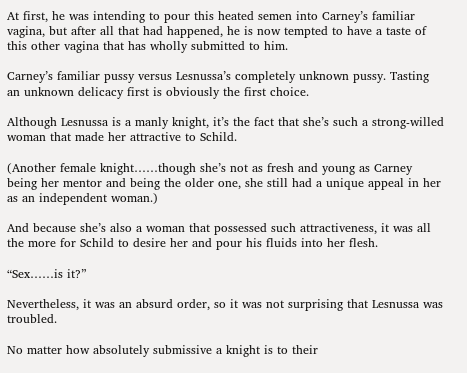At first, he was intending to pour this heated semen into Carney’s familiar vagina, but after all that had happened, he is now tempted to have a taste of this other vagina that has wholly submitted to him.

Carney’s familiar pussy versus Lesnussa’s completely unknown pussy. Tasting an unknown delicacy first is obviously the first choice.

Although Lesnussa is a manly knight, it’s the fact that she’s such a strong-willed woman that made her attractive to Schild.

(Another female knight……though she’s not as fresh and young as Carney being her mentor and being the older one, she still had a unique appeal in her as an independent woman.)

And because she’s also a woman that possessed such attractiveness, it was all the more for Schild to desire her and pour his fluids into her flesh.

“Sex……is it?”

Nevertheless, it was an absurd order, so it was not surprising that Lesnussa was troubled.

No matter how absolutely submissive a knight is to their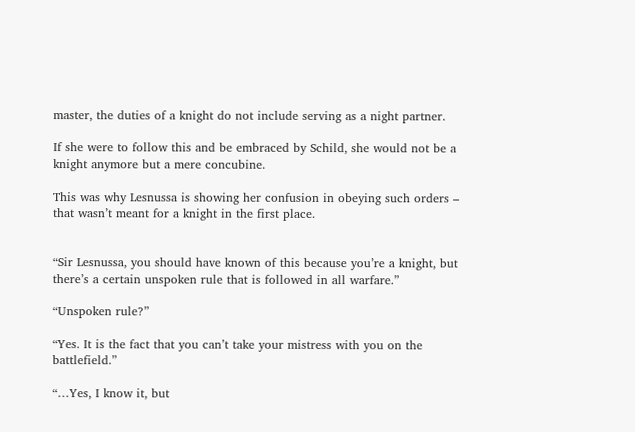master, the duties of a knight do not include serving as a night partner.

If she were to follow this and be embraced by Schild, she would not be a knight anymore but a mere concubine.

This was why Lesnussa is showing her confusion in obeying such orders – that wasn’t meant for a knight in the first place.


“Sir Lesnussa, you should have known of this because you’re a knight, but there’s a certain unspoken rule that is followed in all warfare.”

“Unspoken rule?”

“Yes. It is the fact that you can’t take your mistress with you on the battlefield.”

“…Yes, I know it, but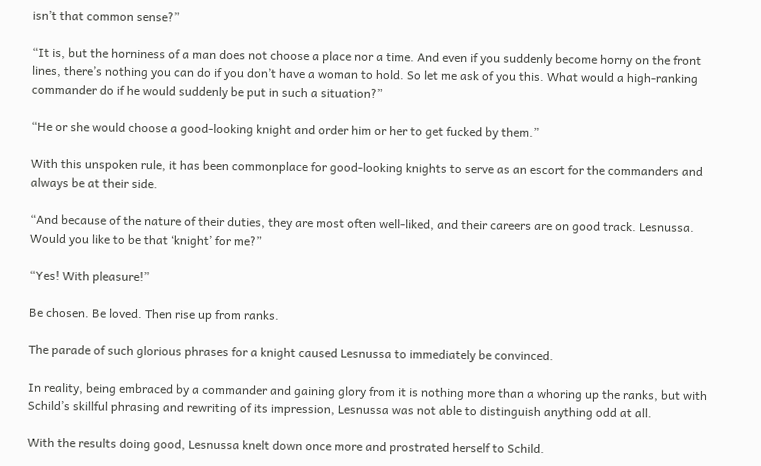isn’t that common sense?”

“It is, but the horniness of a man does not choose a place nor a time. And even if you suddenly become horny on the front lines, there’s nothing you can do if you don’t have a woman to hold. So let me ask of you this. What would a high-ranking commander do if he would suddenly be put in such a situation?”

“He or she would choose a good-looking knight and order him or her to get fucked by them.”

With this unspoken rule, it has been commonplace for good-looking knights to serve as an escort for the commanders and always be at their side.

“And because of the nature of their duties, they are most often well-liked, and their careers are on good track. Lesnussa. Would you like to be that ‘knight’ for me?”

“Yes! With pleasure!”

Be chosen. Be loved. Then rise up from ranks.

The parade of such glorious phrases for a knight caused Lesnussa to immediately be convinced.

In reality, being embraced by a commander and gaining glory from it is nothing more than a whoring up the ranks, but with Schild’s skillful phrasing and rewriting of its impression, Lesnussa was not able to distinguish anything odd at all.

With the results doing good, Lesnussa knelt down once more and prostrated herself to Schild.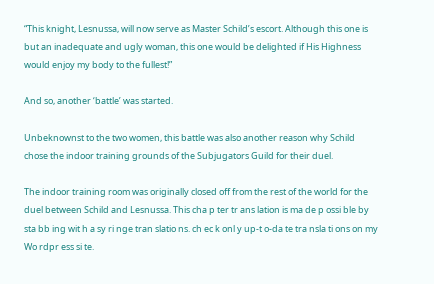“This knight, Lesnussa, will now serve as Master Schild’s escort. Although this one is but an inadequate and ugly woman, this one would be delighted if His Highness would enjoy my body to the fullest!”

And so, another ‘battle’ was started.

Unbeknownst to the two women, this battle was also another reason why Schild chose the indoor training grounds of the Subjugators Guild for their duel.

The indoor training room was originally closed off from the rest of the world for the duel between Schild and Lesnussa. This cha p ter tr ans lation is ma de p ossi ble by sta bb ing wit h a sy ri nge tran slatio ns. ch ec k onl y up-t o-da te tra nsla ti ons on my Wo rdpr ess si te.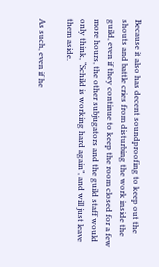Because it also has decent soundproofing to keep out the shouts and battle cries from disturbing the work inside the guild, even if they continue to keep the room closed for a few more hours, the other subjugators and the guild staff would only think, “Schild is working hard again”, and will just leave them aside.

As such, even if he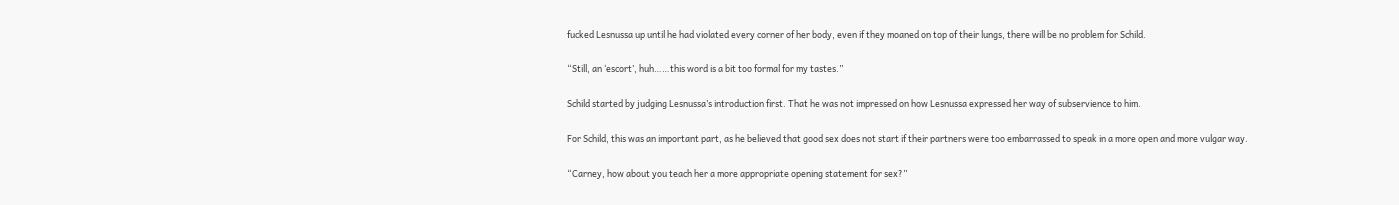fucked Lesnussa up until he had violated every corner of her body, even if they moaned on top of their lungs, there will be no problem for Schild.

“Still, an ‘escort’, huh……this word is a bit too formal for my tastes.”

Schild started by judging Lesnussa’s introduction first. That he was not impressed on how Lesnussa expressed her way of subservience to him.

For Schild, this was an important part, as he believed that good sex does not start if their partners were too embarrassed to speak in a more open and more vulgar way.

“Carney, how about you teach her a more appropriate opening statement for sex?”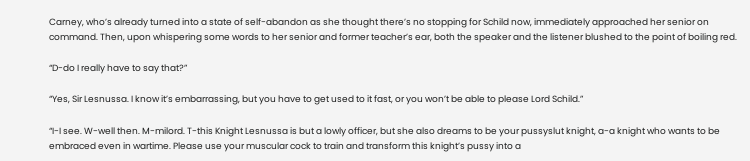Carney, who’s already turned into a state of self-abandon as she thought there’s no stopping for Schild now, immediately approached her senior on command. Then, upon whispering some words to her senior and former teacher’s ear, both the speaker and the listener blushed to the point of boiling red.

“D-do I really have to say that?”

“Yes, Sir Lesnussa. I know it’s embarrassing, but you have to get used to it fast, or you won’t be able to please Lord Schild.”

“I-I see. W-well then. M-milord. T-this Knight Lesnussa is but a lowly officer, but she also dreams to be your pussyslut knight, a-a knight who wants to be embraced even in wartime. Please use your muscular cock to train and transform this knight’s pussy into a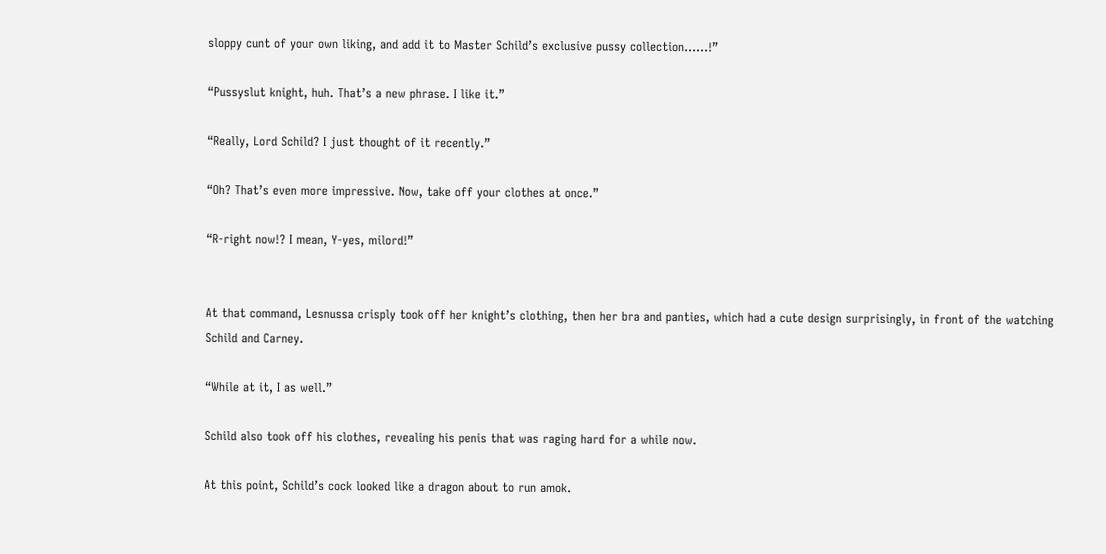sloppy cunt of your own liking, and add it to Master Schild’s exclusive pussy collection……!”

“Pussyslut knight, huh. That’s a new phrase. I like it.”

“Really, Lord Schild? I just thought of it recently.”

“Oh? That’s even more impressive. Now, take off your clothes at once.”

“R-right now!? I mean, Y-yes, milord!”


At that command, Lesnussa crisply took off her knight’s clothing, then her bra and panties, which had a cute design surprisingly, in front of the watching Schild and Carney.

“While at it, I as well.”

Schild also took off his clothes, revealing his penis that was raging hard for a while now.

At this point, Schild’s cock looked like a dragon about to run amok.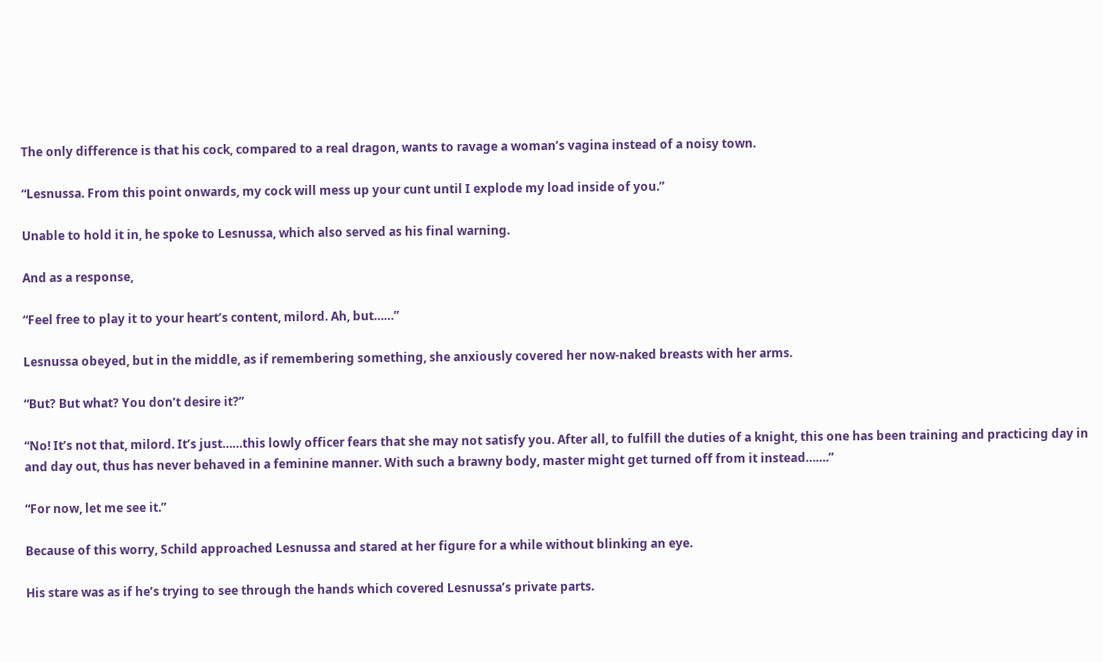The only difference is that his cock, compared to a real dragon, wants to ravage a woman’s vagina instead of a noisy town.

“Lesnussa. From this point onwards, my cock will mess up your cunt until I explode my load inside of you.”

Unable to hold it in, he spoke to Lesnussa, which also served as his final warning.

And as a response,

“Feel free to play it to your heart’s content, milord. Ah, but……”

Lesnussa obeyed, but in the middle, as if remembering something, she anxiously covered her now-naked breasts with her arms.

“But? But what? You don’t desire it?”

“No! It’s not that, milord. It’s just……this lowly officer fears that she may not satisfy you. After all, to fulfill the duties of a knight, this one has been training and practicing day in and day out, thus has never behaved in a feminine manner. With such a brawny body, master might get turned off from it instead…….”

“For now, let me see it.”

Because of this worry, Schild approached Lesnussa and stared at her figure for a while without blinking an eye.

His stare was as if he’s trying to see through the hands which covered Lesnussa’s private parts.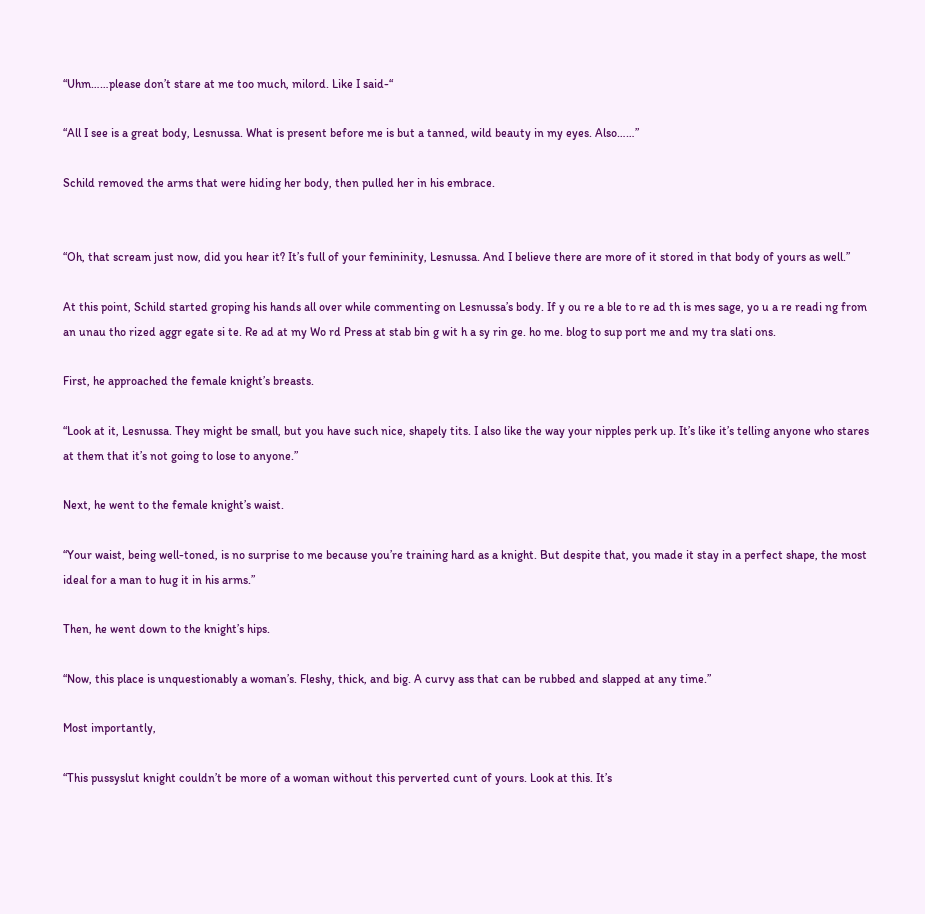“Uhm……please don’t stare at me too much, milord. Like I said-“

“All I see is a great body, Lesnussa. What is present before me is but a tanned, wild beauty in my eyes. Also……”

Schild removed the arms that were hiding her body, then pulled her in his embrace.


“Oh, that scream just now, did you hear it? It’s full of your femininity, Lesnussa. And I believe there are more of it stored in that body of yours as well.”

At this point, Schild started groping his hands all over while commenting on Lesnussa’s body. If y ou re a ble to re ad th is mes sage, yo u a re readi ng from an unau tho rized aggr egate si te. Re ad at my Wo rd Press at stab bin g wit h a sy rin ge. ho me. blog to sup port me and my tra slati ons.

First, he approached the female knight’s breasts.

“Look at it, Lesnussa. They might be small, but you have such nice, shapely tits. I also like the way your nipples perk up. It’s like it’s telling anyone who stares at them that it’s not going to lose to anyone.”

Next, he went to the female knight’s waist.

“Your waist, being well-toned, is no surprise to me because you’re training hard as a knight. But despite that, you made it stay in a perfect shape, the most ideal for a man to hug it in his arms.”

Then, he went down to the knight’s hips.

“Now, this place is unquestionably a woman’s. Fleshy, thick, and big. A curvy ass that can be rubbed and slapped at any time.”

Most importantly,

“This pussyslut knight couldn’t be more of a woman without this perverted cunt of yours. Look at this. It’s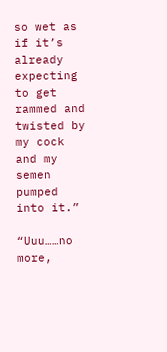so wet as if it’s already expecting to get rammed and twisted by my cock and my semen pumped into it.”

“Uuu……no more,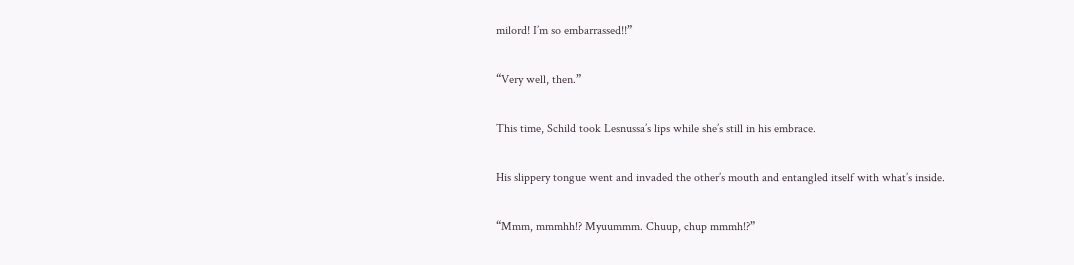milord! I’m so embarrassed!!”

“Very well, then.”

This time, Schild took Lesnussa’s lips while she’s still in his embrace.

His slippery tongue went and invaded the other’s mouth and entangled itself with what’s inside.

“Mmm, mmmhh!? Myuummm. Chuup, chup mmmh!?”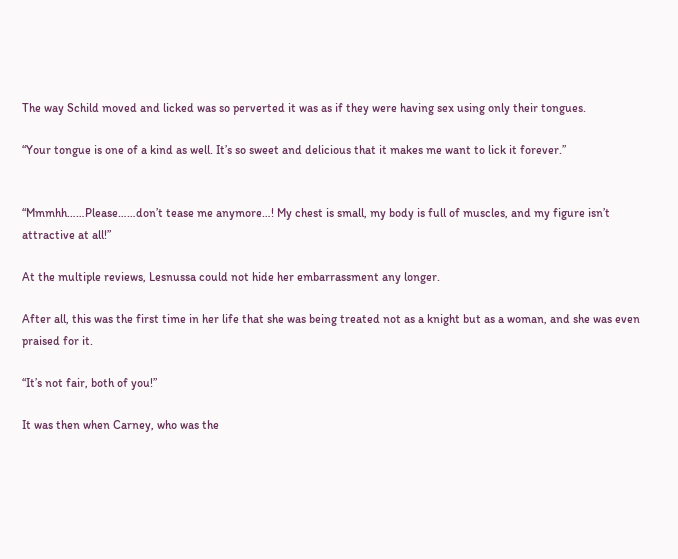The way Schild moved and licked was so perverted it was as if they were having sex using only their tongues.

“Your tongue is one of a kind as well. It’s so sweet and delicious that it makes me want to lick it forever.”


“Mmmhh……Please……don’t tease me anymore…! My chest is small, my body is full of muscles, and my figure isn’t attractive at all!”

At the multiple reviews, Lesnussa could not hide her embarrassment any longer.

After all, this was the first time in her life that she was being treated not as a knight but as a woman, and she was even praised for it.

“It’s not fair, both of you!”

It was then when Carney, who was the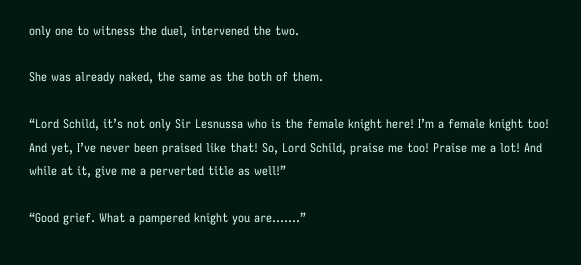only one to witness the duel, intervened the two.

She was already naked, the same as the both of them.

“Lord Schild, it’s not only Sir Lesnussa who is the female knight here! I’m a female knight too! And yet, I’ve never been praised like that! So, Lord Schild, praise me too! Praise me a lot! And while at it, give me a perverted title as well!”

“Good grief. What a pampered knight you are…….”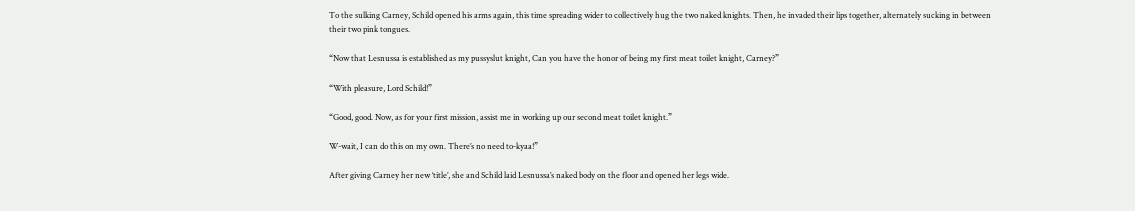To the sulking Carney, Schild opened his arms again, this time spreading wider to collectively hug the two naked knights. Then, he invaded their lips together, alternately sucking in between their two pink tongues.

“Now that Lesnussa is established as my pussyslut knight, Can you have the honor of being my first meat toilet knight, Carney?”

“With pleasure, Lord Schild!”

“Good, good. Now, as for your first mission, assist me in working up our second meat toilet knight.”

W-wait, I can do this on my own. There’s no need to-kyaa!”

After giving Carney her new ‘title’, she and Schild laid Lesnussa’s naked body on the floor and opened her legs wide.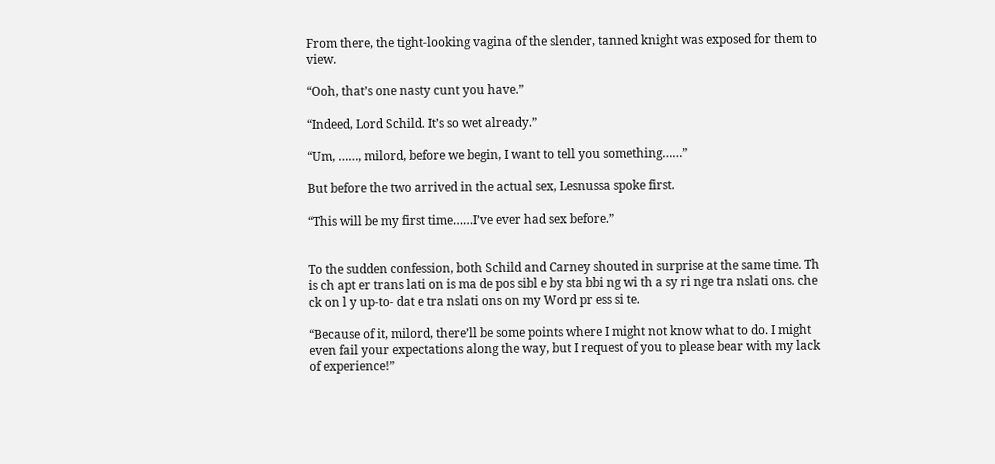From there, the tight-looking vagina of the slender, tanned knight was exposed for them to view.

“Ooh, that’s one nasty cunt you have.”

“Indeed, Lord Schild. It’s so wet already.”

“Um, ……, milord, before we begin, I want to tell you something……”

But before the two arrived in the actual sex, Lesnussa spoke first.

“This will be my first time……I’ve ever had sex before.”


To the sudden confession, both Schild and Carney shouted in surprise at the same time. Th is ch apt er trans lati on is ma de pos sibl e by sta bbi ng wi th a sy ri nge tra nslati ons. che ck on l y up-to- dat e tra nslati ons on my Word pr ess si te.

“Because of it, milord, there’ll be some points where I might not know what to do. I might even fail your expectations along the way, but I request of you to please bear with my lack of experience!”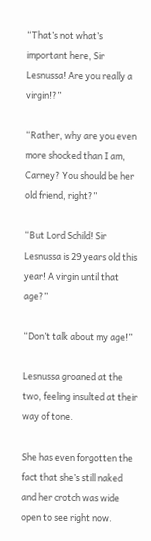“That’s not what’s important here, Sir Lesnussa! Are you really a virgin!?”

“Rather, why are you even more shocked than I am, Carney? You should be her old friend, right?”

“But Lord Schild! Sir Lesnussa is 29 years old this year! A virgin until that age?”

“Don’t talk about my age!”

Lesnussa groaned at the two, feeling insulted at their way of tone.

She has even forgotten the fact that she’s still naked and her crotch was wide open to see right now.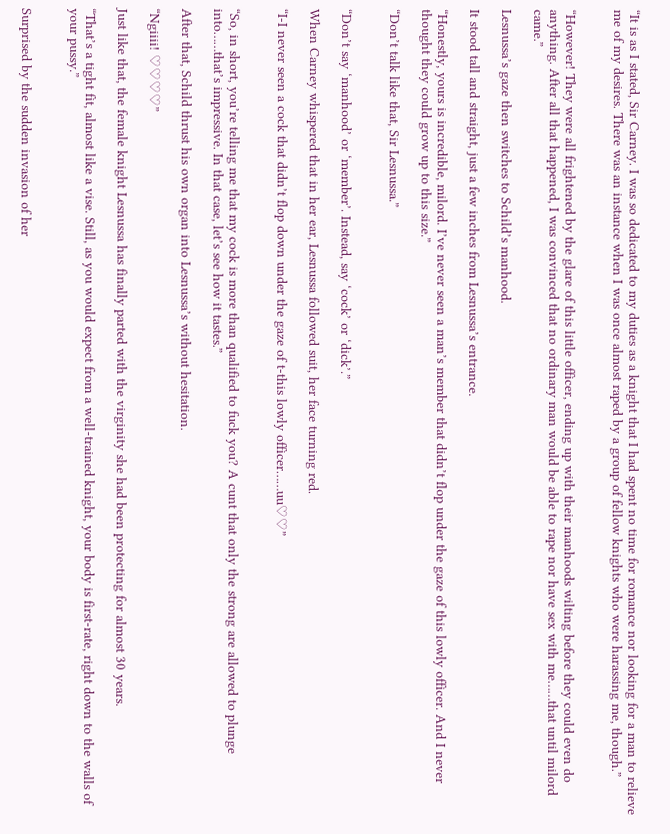“It is as I stated, Sir Carney. I was so dedicated to my duties as a knight that I had spent no time for romance nor looking for a man to relieve me of my desires. There was an instance when I was once almost raped by a group of fellow knights who were harassing me, though.”


“However! They were all frightened by the glare of this little officer, ending up with their manhoods wilting before they could even do anything. After all that happened, I was convinced that no ordinary man would be able to rape nor have sex with me……that until milord came.”

Lesnussa’s gaze then switches to Schild’s manhood.

It stood tall and straight, just a few inches from Lesnussa’s entrance.

“Honestly, yours is incredible, milord. I’ve never seen a man’s member that didn’t flop under the gaze of this lowly officer. And I never thought they could grow up to this size.”

“Don’t talk like that, Sir Lesnussa.”


“Don’t say ‘manhood’ or ‘member’. Instead, say ‘cock’ or ‘dick’.”

When Carney whispered that in her ear, Lesnussa followed suit, her face turning red.

“I-I never seen a cock that didn’t flop down under the gaze of t-this lowly officer……uu♡♡”


“So, in short, you’re telling me that my cock is more than qualified to fuck you? A cunt that only the strong are allowed to plunge into……that’s impressive. In that case, let’s see how it tastes.”

After that, Schild thrust his own organ into Lesnussa’s without hesitation.

“Ngiiii! ♡♡♡♡”

Just like that, the female knight Lesnussa has finally parted with the virginity she had been protecting for almost 30 years.

“That’s a tight fit, almost like a vise. Still, as you would expect from a well-trained knight, your body is first-rate, right down to the walls of your pussy.”


Surprised by the sudden invasion of her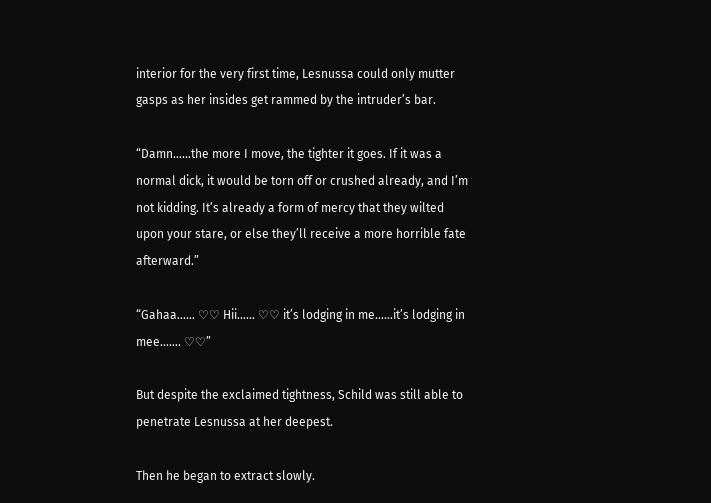interior for the very first time, Lesnussa could only mutter gasps as her insides get rammed by the intruder’s bar.

“Damn……the more I move, the tighter it goes. If it was a normal dick, it would be torn off or crushed already, and I’m not kidding. It’s already a form of mercy that they wilted upon your stare, or else they’ll receive a more horrible fate afterward.”

“Gahaa…… ♡♡ Hii…… ♡♡ it’s lodging in me……it’s lodging in mee……. ♡♡”

But despite the exclaimed tightness, Schild was still able to penetrate Lesnussa at her deepest.

Then he began to extract slowly.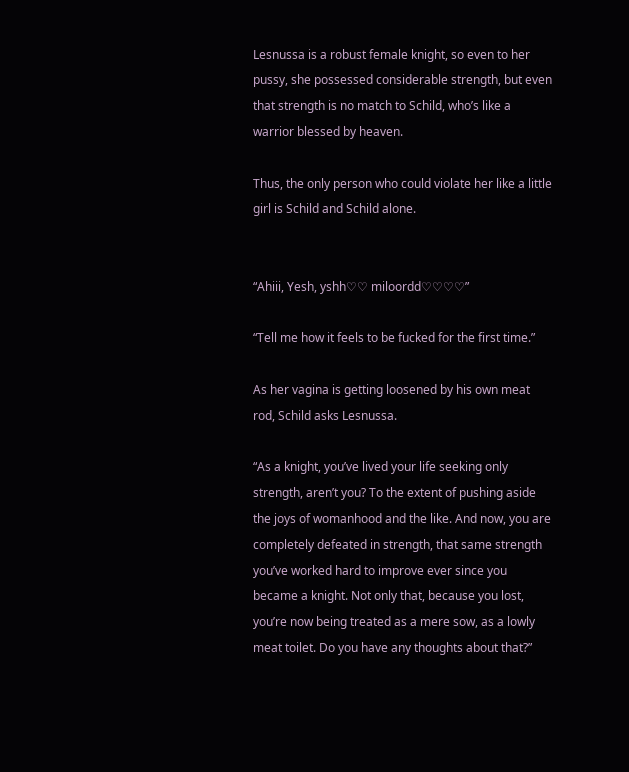Lesnussa is a robust female knight, so even to her pussy, she possessed considerable strength, but even that strength is no match to Schild, who’s like a warrior blessed by heaven.

Thus, the only person who could violate her like a little girl is Schild and Schild alone.


“Ahiii, Yesh, yshh♡♡ miloordd♡♡♡♡”

“Tell me how it feels to be fucked for the first time.”

As her vagina is getting loosened by his own meat rod, Schild asks Lesnussa.

“As a knight, you’ve lived your life seeking only strength, aren’t you? To the extent of pushing aside the joys of womanhood and the like. And now, you are completely defeated in strength, that same strength you’ve worked hard to improve ever since you became a knight. Not only that, because you lost, you’re now being treated as a mere sow, as a lowly meat toilet. Do you have any thoughts about that?”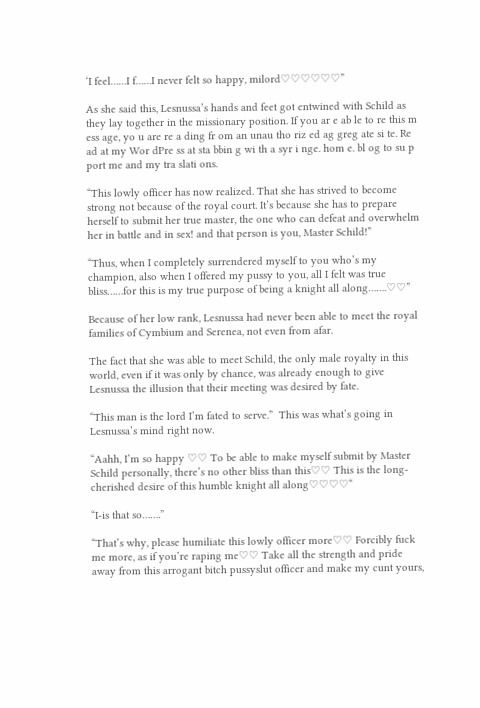‘I feel……I f……I never felt so happy, milord♡♡♡♡♡♡”

As she said this, Lesnussa’s hands and feet got entwined with Schild as they lay together in the missionary position. If you ar e ab le to re this m ess age, yo u are re a ding fr om an unau tho riz ed ag greg ate si te. Re ad at my Wor dPre ss at sta bbin g wi th a syr i nge. hom e. bl og to su p port me and my tra slati ons.

“This lowly officer has now realized. That she has strived to become strong not because of the royal court. It’s because she has to prepare herself to submit her true master, the one who can defeat and overwhelm her in battle and in sex! and that person is you, Master Schild!”

“Thus, when I completely surrendered myself to you who’s my champion, also when I offered my pussy to you, all I felt was true bliss……for this is my true purpose of being a knight all along…….♡♡”

Because of her low rank, Lesnussa had never been able to meet the royal families of Cymbium and Serenea, not even from afar.

The fact that she was able to meet Schild, the only male royalty in this world, even if it was only by chance, was already enough to give Lesnussa the illusion that their meeting was desired by fate.

“This man is the lord I’m fated to serve.”  This was what’s going in Lesnussa’s mind right now.

“Aahh, I’m so happy ♡♡ To be able to make myself submit by Master Schild personally, there’s no other bliss than this♡♡ This is the long-cherished desire of this humble knight all along♡♡♡♡“

“I-is that so…….”

“That’s why, please humiliate this lowly officer more♡♡ Forcibly fuck me more, as if you’re raping me♡♡ Take all the strength and pride away from this arrogant bitch pussyslut officer and make my cunt yours,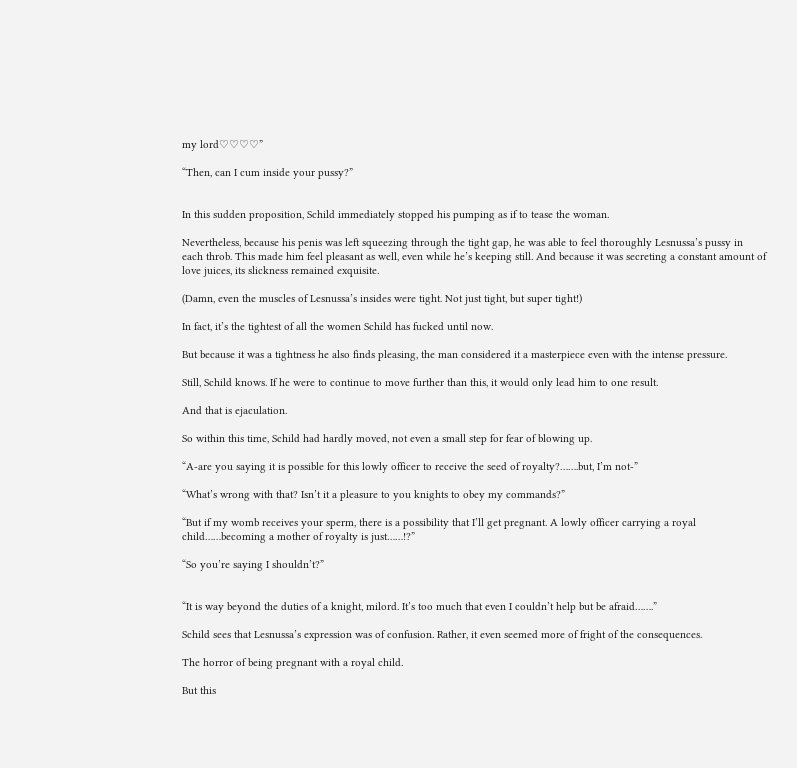my lord♡♡♡♡”

“Then, can I cum inside your pussy?”


In this sudden proposition, Schild immediately stopped his pumping as if to tease the woman.

Nevertheless, because his penis was left squeezing through the tight gap, he was able to feel thoroughly Lesnussa’s pussy in each throb. This made him feel pleasant as well, even while he’s keeping still. And because it was secreting a constant amount of love juices, its slickness remained exquisite.

(Damn, even the muscles of Lesnussa’s insides were tight. Not just tight, but super tight!)

In fact, it’s the tightest of all the women Schild has fucked until now.

But because it was a tightness he also finds pleasing, the man considered it a masterpiece even with the intense pressure.

Still, Schild knows. If he were to continue to move further than this, it would only lead him to one result.

And that is ejaculation.

So within this time, Schild had hardly moved, not even a small step for fear of blowing up.

“A-are you saying it is possible for this lowly officer to receive the seed of royalty?…….but, I’m not-”

“What’s wrong with that? Isn’t it a pleasure to you knights to obey my commands?”

“But if my womb receives your sperm, there is a possibility that I’ll get pregnant. A lowly officer carrying a royal child……becoming a mother of royalty is just……!?”

“So you’re saying I shouldn’t?”


“It is way beyond the duties of a knight, milord. It’s too much that even I couldn’t help but be afraid…….”

Schild sees that Lesnussa’s expression was of confusion. Rather, it even seemed more of fright of the consequences.

The horror of being pregnant with a royal child.

But this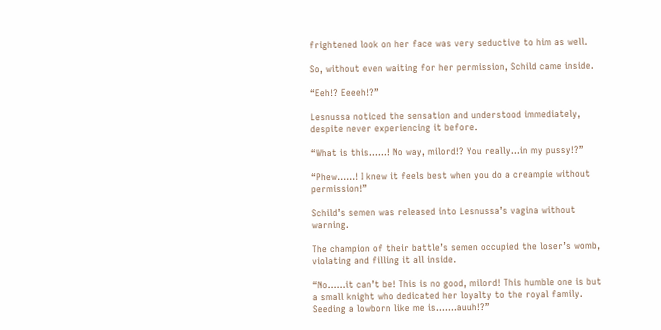frightened look on her face was very seductive to him as well.

So, without even waiting for her permission, Schild came inside.

“Eeh!? Eeeeh!?”

Lesnussa noticed the sensation and understood immediately, despite never experiencing it before.

“What is this……! No way, milord!? You really…in my pussy!?”

“Phew……! I knew it feels best when you do a creampie without permission!”

Schild’s semen was released into Lesnussa’s vagina without warning.

The champion of their battle’s semen occupied the loser’s womb, violating and filling it all inside.

“No……it can’t be! This is no good, milord! This humble one is but a small knight who dedicated her loyalty to the royal family. Seeding a lowborn like me is…….auuh!?”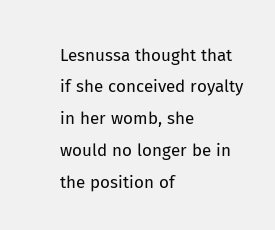Lesnussa thought that if she conceived royalty in her womb, she would no longer be in the position of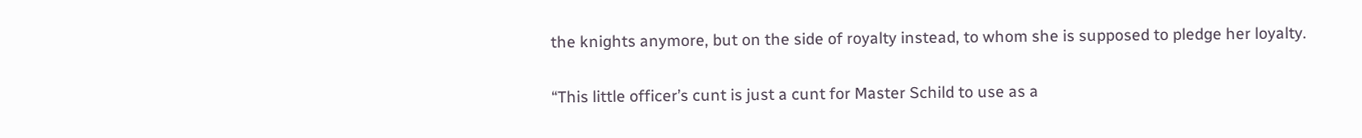the knights anymore, but on the side of royalty instead, to whom she is supposed to pledge her loyalty.

“This little officer’s cunt is just a cunt for Master Schild to use as a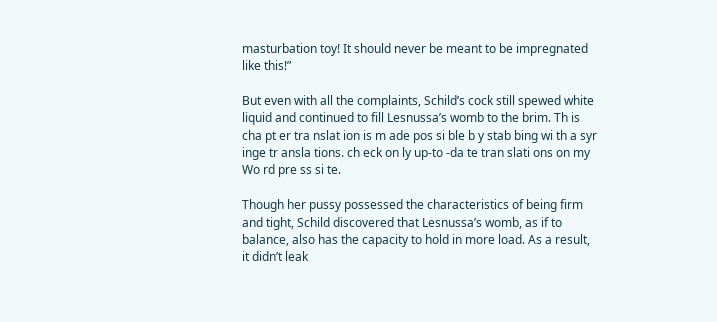masturbation toy! It should never be meant to be impregnated like this!”

But even with all the complaints, Schild’s cock still spewed white liquid and continued to fill Lesnussa’s womb to the brim. Th is cha pt er tra nslat ion is m ade pos si ble b y stab bing wi th a syr inge tr ansla tions. ch eck on ly up-to -da te tran slati ons on my Wo rd pre ss si te.

Though her pussy possessed the characteristics of being firm and tight, Schild discovered that Lesnussa’s womb, as if to balance, also has the capacity to hold in more load. As a result, it didn’t leak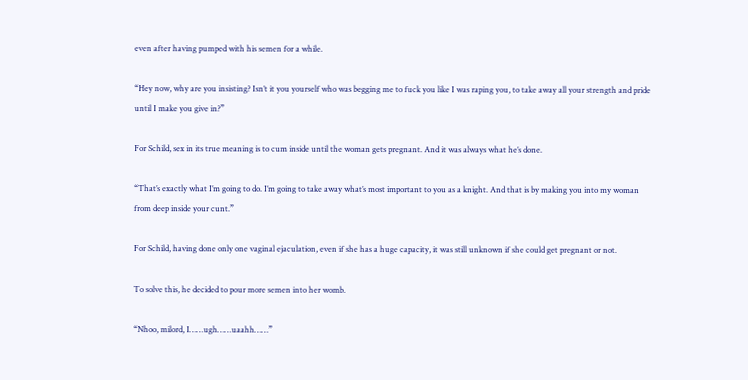even after having pumped with his semen for a while.

“Hey now, why are you insisting? Isn’t it you yourself who was begging me to fuck you like I was raping you, to take away all your strength and pride until I make you give in?”

For Schild, sex in its true meaning is to cum inside until the woman gets pregnant. And it was always what he’s done.

“That’s exactly what I’m going to do. I’m going to take away what’s most important to you as a knight. And that is by making you into my woman from deep inside your cunt.”

For Schild, having done only one vaginal ejaculation, even if she has a huge capacity, it was still unknown if she could get pregnant or not.

To solve this, he decided to pour more semen into her womb.

“Nhoo, milord, I……ugh……uaahh……”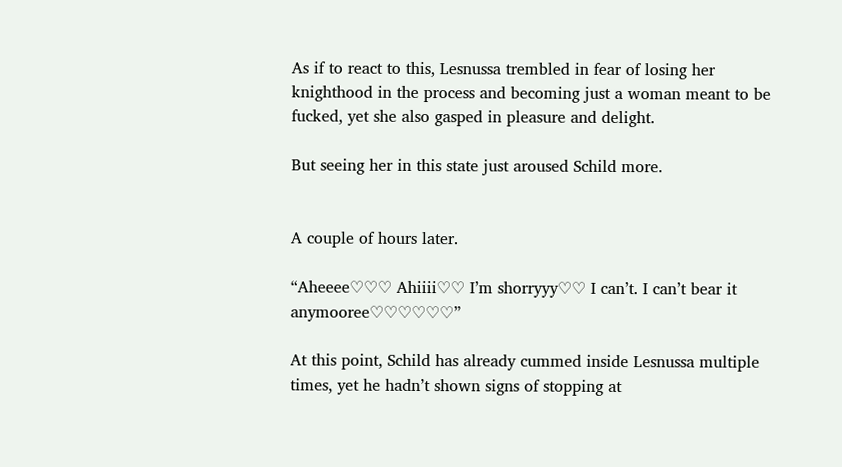As if to react to this, Lesnussa trembled in fear of losing her knighthood in the process and becoming just a woman meant to be fucked, yet she also gasped in pleasure and delight.

But seeing her in this state just aroused Schild more.


A couple of hours later.

“Aheeee♡♡♡ Ahiiii♡♡ I’m shorryyy♡♡ I can’t. I can’t bear it anymooree♡♡♡♡♡♡”

At this point, Schild has already cummed inside Lesnussa multiple times, yet he hadn’t shown signs of stopping at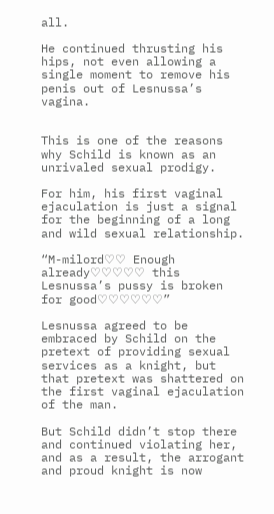all.

He continued thrusting his hips, not even allowing a single moment to remove his penis out of Lesnussa’s vagina.


This is one of the reasons why Schild is known as an unrivaled sexual prodigy.

For him, his first vaginal ejaculation is just a signal for the beginning of a long and wild sexual relationship.

“M-milord♡♡ Enough already♡♡♡♡♡ this Lesnussa’s pussy is broken for good♡♡♡♡♡♡”

Lesnussa agreed to be embraced by Schild on the pretext of providing sexual services as a knight, but that pretext was shattered on the first vaginal ejaculation of the man.

But Schild didn’t stop there and continued violating her, and as a result, the arrogant and proud knight is now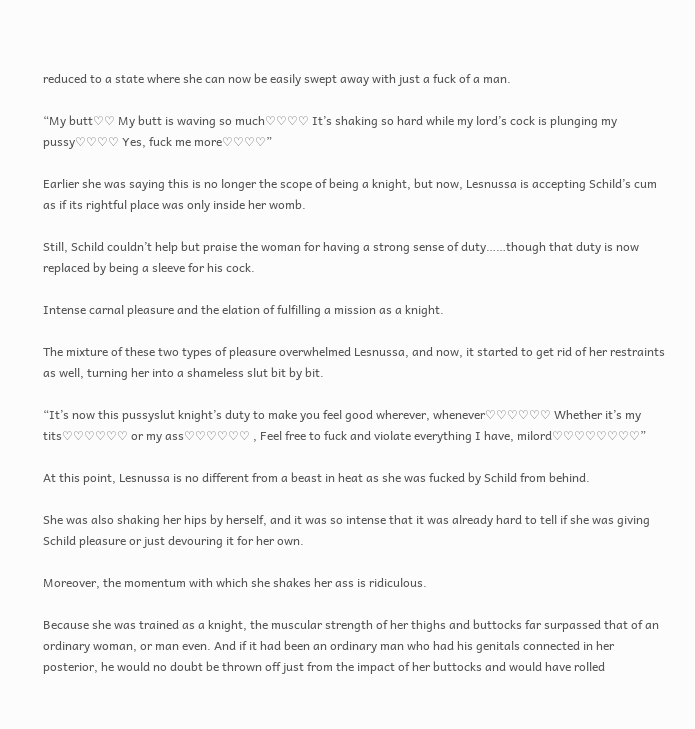reduced to a state where she can now be easily swept away with just a fuck of a man.

“My butt♡♡ My butt is waving so much♡♡♡♡ It’s shaking so hard while my lord’s cock is plunging my pussy♡♡♡♡ Yes, fuck me more♡♡♡♡”

Earlier she was saying this is no longer the scope of being a knight, but now, Lesnussa is accepting Schild’s cum as if its rightful place was only inside her womb.

Still, Schild couldn’t help but praise the woman for having a strong sense of duty……though that duty is now replaced by being a sleeve for his cock.

Intense carnal pleasure and the elation of fulfilling a mission as a knight.

The mixture of these two types of pleasure overwhelmed Lesnussa, and now, it started to get rid of her restraints as well, turning her into a shameless slut bit by bit.

“It’s now this pussyslut knight’s duty to make you feel good wherever, whenever♡♡♡♡♡♡ Whether it’s my tits♡♡♡♡♡♡ or my ass♡♡♡♡♡♡ , Feel free to fuck and violate everything I have, milord♡♡♡♡♡♡♡♡”

At this point, Lesnussa is no different from a beast in heat as she was fucked by Schild from behind.

She was also shaking her hips by herself, and it was so intense that it was already hard to tell if she was giving Schild pleasure or just devouring it for her own.

Moreover, the momentum with which she shakes her ass is ridiculous.

Because she was trained as a knight, the muscular strength of her thighs and buttocks far surpassed that of an ordinary woman, or man even. And if it had been an ordinary man who had his genitals connected in her posterior, he would no doubt be thrown off just from the impact of her buttocks and would have rolled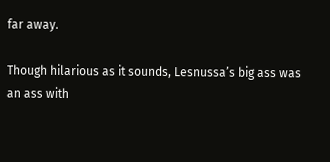far away.

Though hilarious as it sounds, Lesnussa’s big ass was an ass with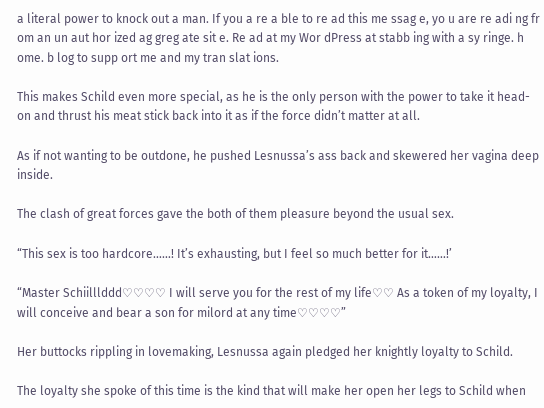a literal power to knock out a man. If you a re a ble to re ad this me ssag e, yo u are re adi ng fr om an un aut hor ized ag greg ate sit e. Re ad at my Wor dPress at stabb ing with a sy ringe. h ome. b log to supp ort me and my tran slat ions.

This makes Schild even more special, as he is the only person with the power to take it head-on and thrust his meat stick back into it as if the force didn’t matter at all.

As if not wanting to be outdone, he pushed Lesnussa’s ass back and skewered her vagina deep inside.

The clash of great forces gave the both of them pleasure beyond the usual sex.

“This sex is too hardcore……! It’s exhausting, but I feel so much better for it……!’

“Master Schiilllddd♡♡♡♡ I will serve you for the rest of my life♡♡ As a token of my loyalty, I will conceive and bear a son for milord at any time♡♡♡♡”

Her buttocks rippling in lovemaking, Lesnussa again pledged her knightly loyalty to Schild.

The loyalty she spoke of this time is the kind that will make her open her legs to Schild when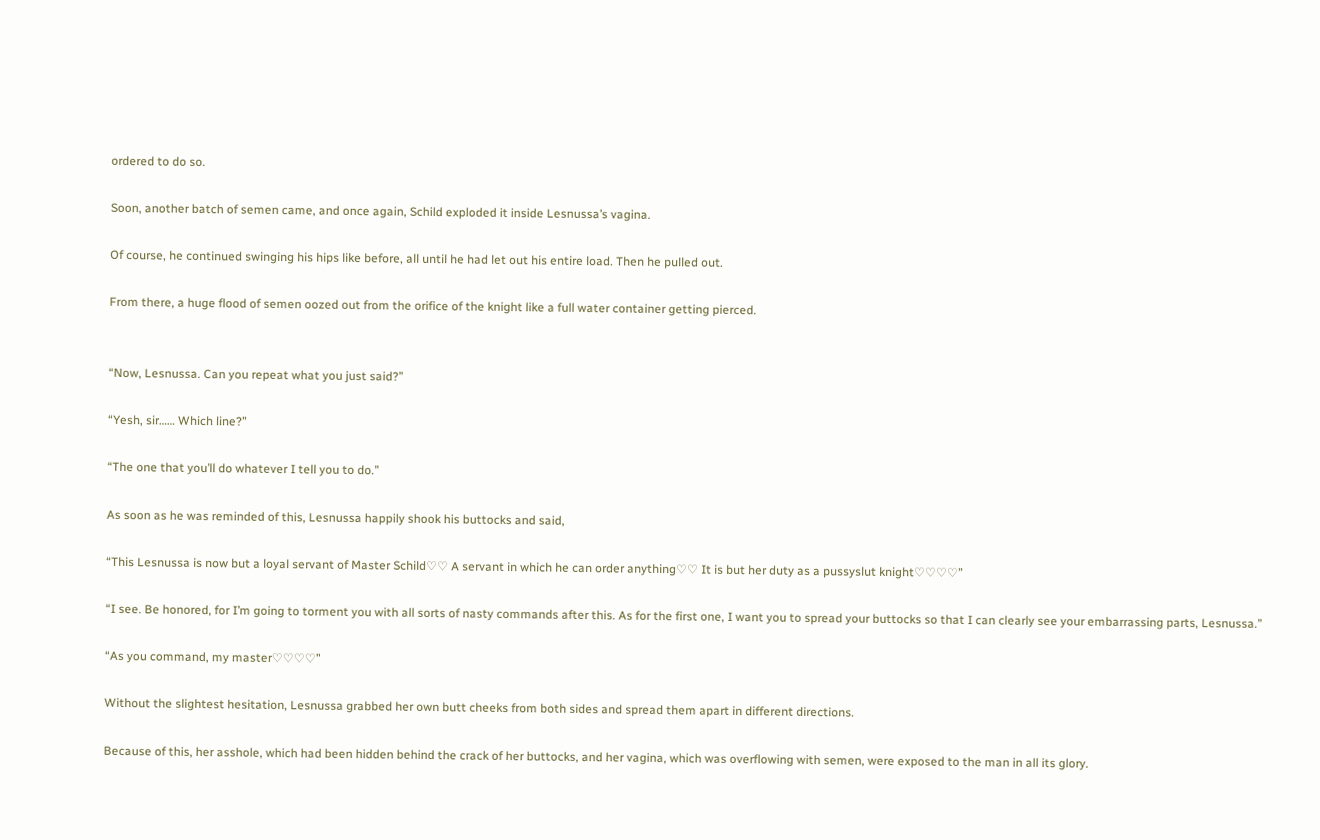ordered to do so.

Soon, another batch of semen came, and once again, Schild exploded it inside Lesnussa’s vagina.

Of course, he continued swinging his hips like before, all until he had let out his entire load. Then he pulled out.

From there, a huge flood of semen oozed out from the orifice of the knight like a full water container getting pierced.


“Now, Lesnussa. Can you repeat what you just said?”

“Yesh, sir…… Which line?”

“The one that you’ll do whatever I tell you to do.”

As soon as he was reminded of this, Lesnussa happily shook his buttocks and said,

“This Lesnussa is now but a loyal servant of Master Schild♡♡ A servant in which he can order anything♡♡ It is but her duty as a pussyslut knight♡♡♡♡”

“I see. Be honored, for I’m going to torment you with all sorts of nasty commands after this. As for the first one, I want you to spread your buttocks so that I can clearly see your embarrassing parts, Lesnussa.”

“As you command, my master♡♡♡♡”

Without the slightest hesitation, Lesnussa grabbed her own butt cheeks from both sides and spread them apart in different directions.

Because of this, her asshole, which had been hidden behind the crack of her buttocks, and her vagina, which was overflowing with semen, were exposed to the man in all its glory.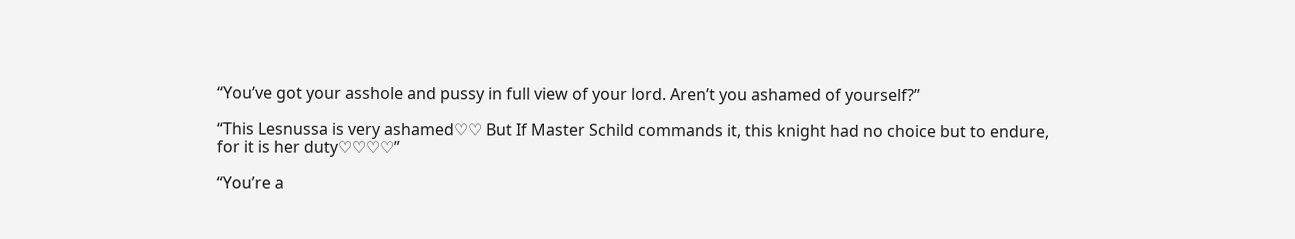“You’ve got your asshole and pussy in full view of your lord. Aren’t you ashamed of yourself?”

“This Lesnussa is very ashamed♡♡ But If Master Schild commands it, this knight had no choice but to endure, for it is her duty♡♡♡♡”

“You’re a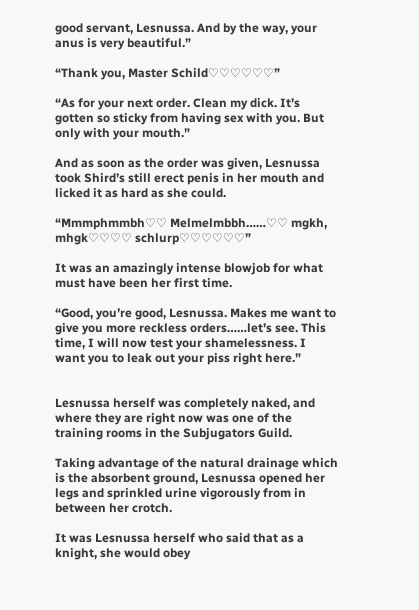good servant, Lesnussa. And by the way, your anus is very beautiful.”

“Thank you, Master Schild♡♡♡♡♡♡”

“As for your next order. Clean my dick. It’s gotten so sticky from having sex with you. But only with your mouth.”

And as soon as the order was given, Lesnussa took Shird’s still erect penis in her mouth and licked it as hard as she could.

“Mmmphmmbh♡♡ Melmelmbbh……♡♡ mgkh, mhgk♡♡♡♡ schlurp♡♡♡♡♡♡”

It was an amazingly intense blowjob for what must have been her first time.

“Good, you’re good, Lesnussa. Makes me want to give you more reckless orders……let’s see. This time, I will now test your shamelessness. I want you to leak out your piss right here.”


Lesnussa herself was completely naked, and where they are right now was one of the training rooms in the Subjugators Guild.

Taking advantage of the natural drainage which is the absorbent ground, Lesnussa opened her legs and sprinkled urine vigorously from in between her crotch.

It was Lesnussa herself who said that as a knight, she would obey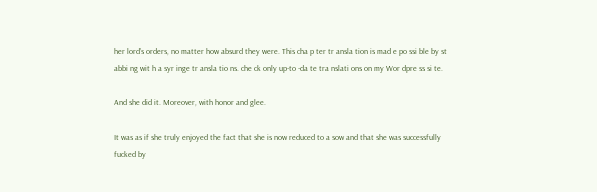her lord’s orders, no matter how absurd they were. This cha p ter tr ansla tion is mad e po ssi ble by st abbi ng wit h a syr inge tr ansla tio ns. che ck only up-to -da te tra nslati ons on my Wor dpre ss si te.

And she did it. Moreover, with honor and glee.

It was as if she truly enjoyed the fact that she is now reduced to a sow and that she was successfully fucked by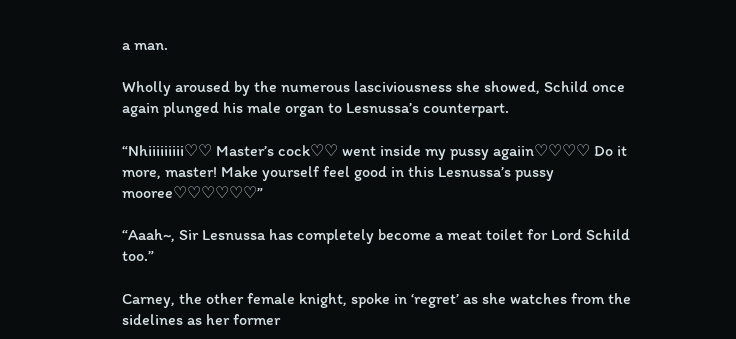a man.

Wholly aroused by the numerous lasciviousness she showed, Schild once again plunged his male organ to Lesnussa’s counterpart.

“Nhiiiiiiiii♡♡ Master’s cock♡♡ went inside my pussy agaiin♡♡♡♡ Do it more, master! Make yourself feel good in this Lesnussa’s pussy mooree♡♡♡♡♡♡”

“Aaah~, Sir Lesnussa has completely become a meat toilet for Lord Schild too.”

Carney, the other female knight, spoke in ‘regret’ as she watches from the sidelines as her former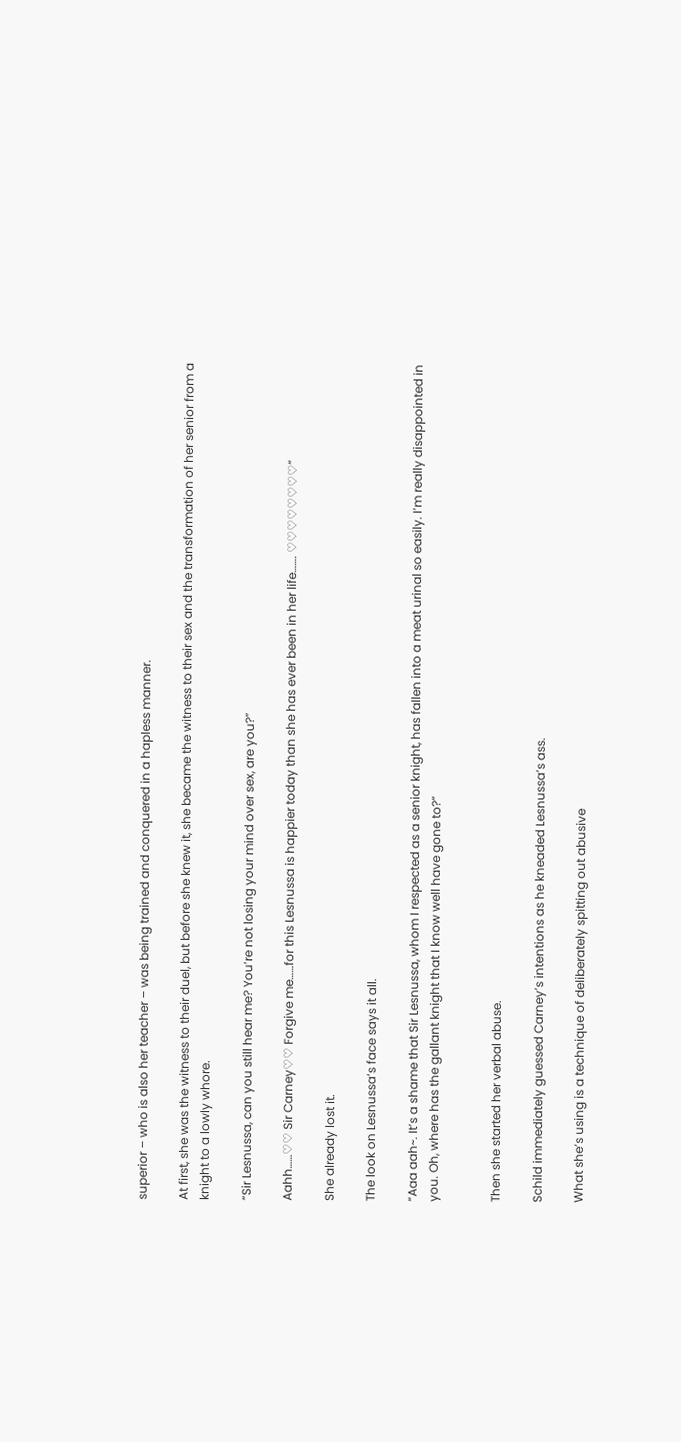superior – who is also her teacher – was being trained and conquered in a hapless manner.

At first, she was the witness to their duel, but before she knew it, she became the witness to their sex and the transformation of her senior from a knight to a lowly whore.

“Sir Lesnussa, can you still hear me? You’re not losing your mind over sex, are you?”

Aahh……♡♡ Sir Carney♡♡ Forgive me……for this Lesnussa is happier today than she has ever been in her life……. ♡♡♡♡♡♡♡♡”

She already lost it.

The look on Lesnussa’s face says it all.

“Aaa aah~. It’s a shame that Sir Lesnussa, whom I respected as a senior knight, has fallen into a meat urinal so easily. I’m really disappointed in you. Oh, where has the gallant knight that I know well have gone to?”


Then she started her verbal abuse.

Schild immediately guessed Carney’s intentions as he kneaded Lesnussa’s ass.

What she’s using is a technique of deliberately spitting out abusive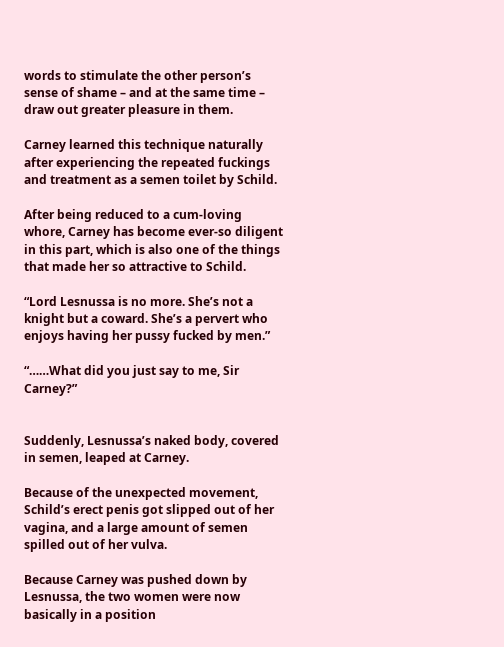words to stimulate the other person’s sense of shame – and at the same time – draw out greater pleasure in them.

Carney learned this technique naturally after experiencing the repeated fuckings and treatment as a semen toilet by Schild.

After being reduced to a cum-loving whore, Carney has become ever-so diligent in this part, which is also one of the things that made her so attractive to Schild.

“Lord Lesnussa is no more. She’s not a knight but a coward. She’s a pervert who enjoys having her pussy fucked by men.”

“……What did you just say to me, Sir Carney?”


Suddenly, Lesnussa’s naked body, covered in semen, leaped at Carney.

Because of the unexpected movement, Schild’s erect penis got slipped out of her vagina, and a large amount of semen spilled out of her vulva.

Because Carney was pushed down by Lesnussa, the two women were now basically in a position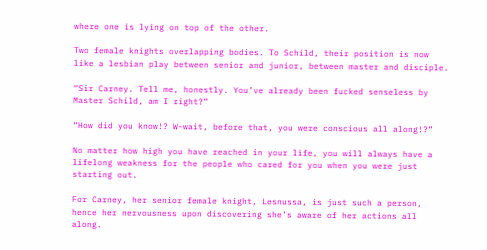where one is lying on top of the other.

Two female knights overlapping bodies. To Schild, their position is now like a lesbian play between senior and junior, between master and disciple.

“Sir Carney. Tell me, honestly. You’ve already been fucked senseless by Master Schild, am I right?”

“How did you know!? W-wait, before that, you were conscious all along!?”

No matter how high you have reached in your life, you will always have a lifelong weakness for the people who cared for you when you were just starting out.

For Carney, her senior female knight, Lesnussa, is just such a person, hence her nervousness upon discovering she’s aware of her actions all along.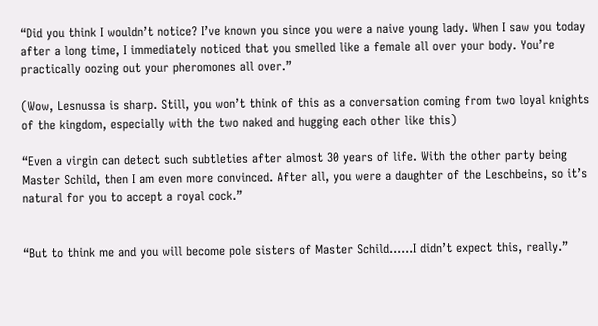“Did you think I wouldn’t notice? I’ve known you since you were a naive young lady. When I saw you today after a long time, I immediately noticed that you smelled like a female all over your body. You’re practically oozing out your pheromones all over.”

(Wow, Lesnussa is sharp. Still, you won’t think of this as a conversation coming from two loyal knights of the kingdom, especially with the two naked and hugging each other like this)

“Even a virgin can detect such subtleties after almost 30 years of life. With the other party being Master Schild, then I am even more convinced. After all, you were a daughter of the Leschbeins, so it’s natural for you to accept a royal cock.”


“But to think me and you will become pole sisters of Master Schild……I didn’t expect this, really.”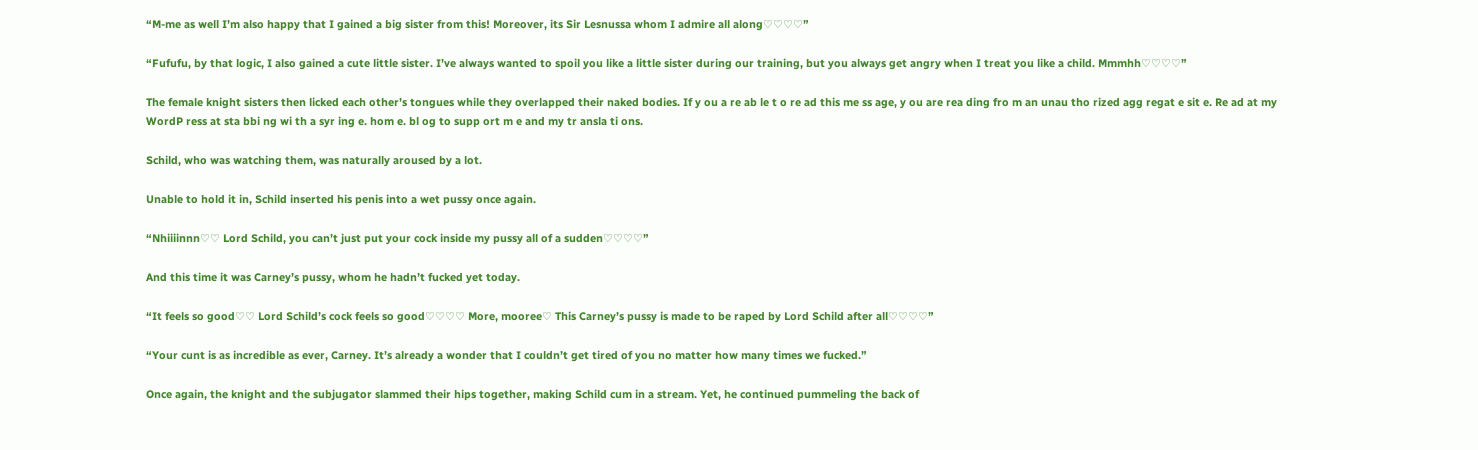“M-me as well I’m also happy that I gained a big sister from this! Moreover, its Sir Lesnussa whom I admire all along♡♡♡♡”

“Fufufu, by that logic, I also gained a cute little sister. I’ve always wanted to spoil you like a little sister during our training, but you always get angry when I treat you like a child. Mmmhh♡♡♡♡”

The female knight sisters then licked each other’s tongues while they overlapped their naked bodies. If y ou a re ab le t o re ad this me ss age, y ou are rea ding fro m an unau tho rized agg regat e sit e. Re ad at my WordP ress at sta bbi ng wi th a syr ing e. hom e. bl og to supp ort m e and my tr ansla ti ons.

Schild, who was watching them, was naturally aroused by a lot.

Unable to hold it in, Schild inserted his penis into a wet pussy once again.

“Nhiiiinnn♡♡ Lord Schild, you can’t just put your cock inside my pussy all of a sudden♡♡♡♡”

And this time it was Carney’s pussy, whom he hadn’t fucked yet today.

“It feels so good♡♡ Lord Schild’s cock feels so good♡♡♡♡ More, mooree♡ This Carney’s pussy is made to be raped by Lord Schild after all♡♡♡♡”

“Your cunt is as incredible as ever, Carney. It’s already a wonder that I couldn’t get tired of you no matter how many times we fucked.”

Once again, the knight and the subjugator slammed their hips together, making Schild cum in a stream. Yet, he continued pummeling the back of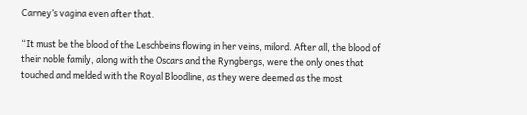Carney’s vagina even after that.

“It must be the blood of the Leschbeins flowing in her veins, milord. After all, the blood of their noble family, along with the Oscars and the Ryngbergs, were the only ones that touched and melded with the Royal Bloodline, as they were deemed as the most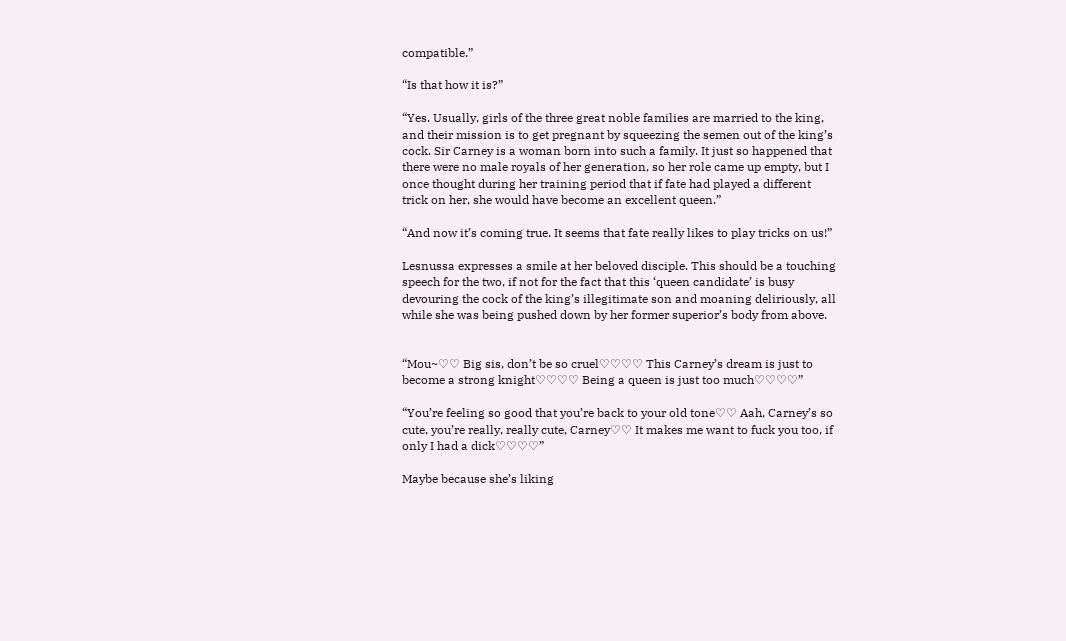compatible.”

“Is that how it is?”

“Yes. Usually, girls of the three great noble families are married to the king, and their mission is to get pregnant by squeezing the semen out of the king’s cock. Sir Carney is a woman born into such a family. It just so happened that there were no male royals of her generation, so her role came up empty, but I once thought during her training period that if fate had played a different trick on her, she would have become an excellent queen.”

“And now it’s coming true. It seems that fate really likes to play tricks on us!”

Lesnussa expresses a smile at her beloved disciple. This should be a touching speech for the two, if not for the fact that this ‘queen candidate’ is busy devouring the cock of the king’s illegitimate son and moaning deliriously, all while she was being pushed down by her former superior’s body from above.


“Mou~♡♡ Big sis, don’t be so cruel♡♡♡♡ This Carney’s dream is just to become a strong knight♡♡♡♡ Being a queen is just too much♡♡♡♡”

“You’re feeling so good that you’re back to your old tone♡♡ Aah, Carney’s so cute, you’re really, really cute, Carney♡♡ It makes me want to fuck you too, if only I had a dick♡♡♡♡”

Maybe because she’s liking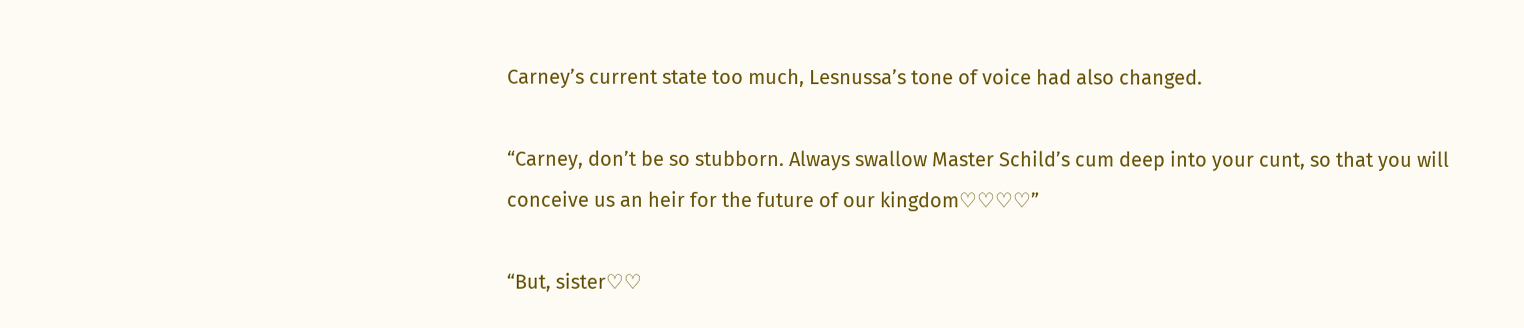Carney’s current state too much, Lesnussa’s tone of voice had also changed.

“Carney, don’t be so stubborn. Always swallow Master Schild’s cum deep into your cunt, so that you will conceive us an heir for the future of our kingdom♡♡♡♡”

“But, sister♡♡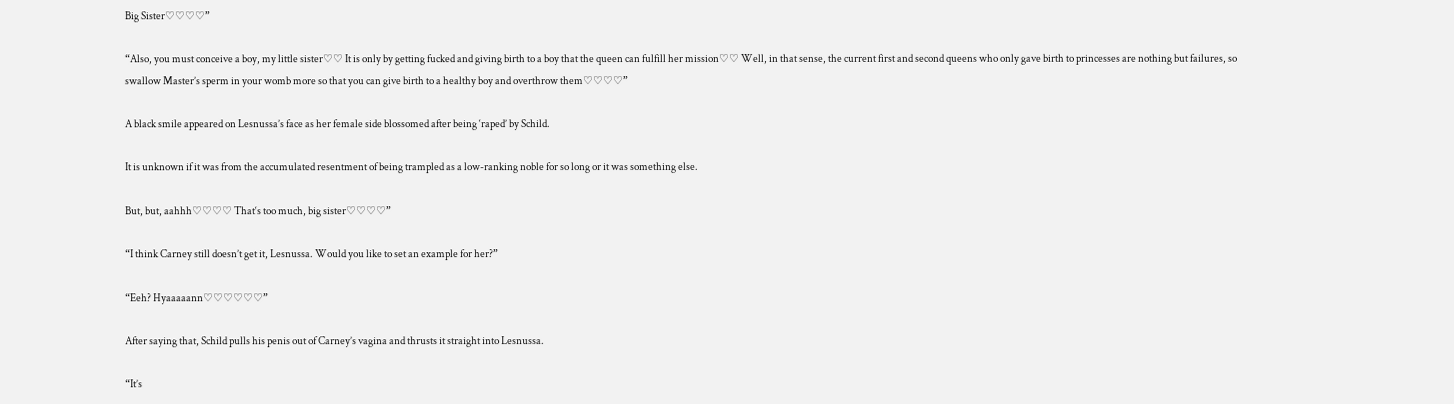Big Sister♡♡♡♡”

“Also, you must conceive a boy, my little sister♡♡ It is only by getting fucked and giving birth to a boy that the queen can fulfill her mission♡♡ Well, in that sense, the current first and second queens who only gave birth to princesses are nothing but failures, so swallow Master’s sperm in your womb more so that you can give birth to a healthy boy and overthrow them♡♡♡♡”

A black smile appeared on Lesnussa’s face as her female side blossomed after being ‘raped’ by Schild.

It is unknown if it was from the accumulated resentment of being trampled as a low-ranking noble for so long or it was something else.

But, but, aahhh♡♡♡♡ That‘s too much, big sister♡♡♡♡”

“I think Carney still doesn’t get it, Lesnussa. Would you like to set an example for her?”

“Eeh? Hyaaaaann♡♡♡♡♡♡”

After saying that, Schild pulls his penis out of Carney’s vagina and thrusts it straight into Lesnussa.

“It’s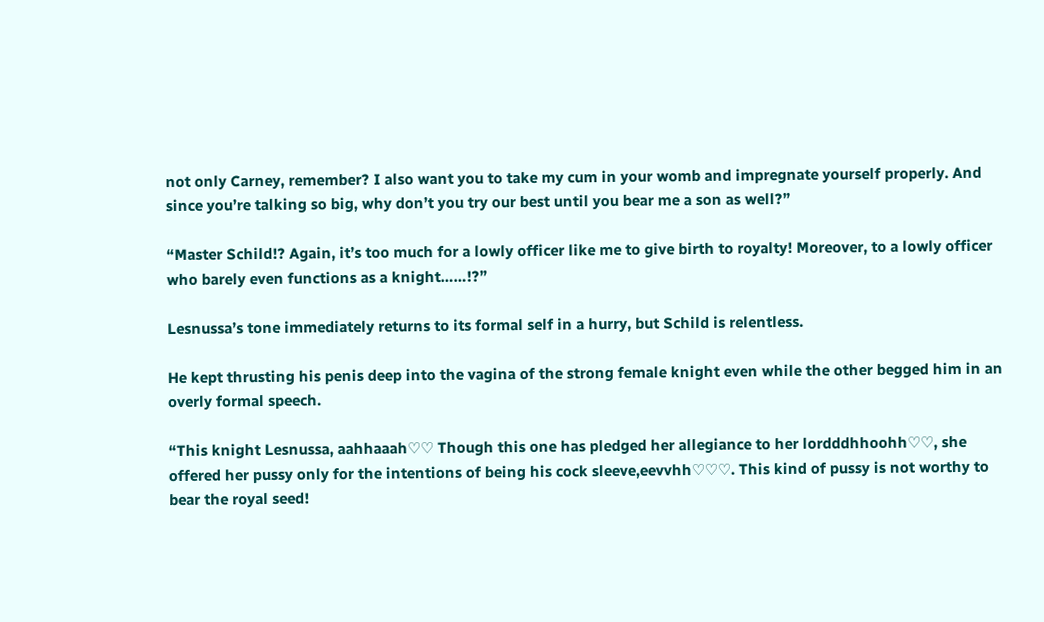not only Carney, remember? I also want you to take my cum in your womb and impregnate yourself properly. And since you’re talking so big, why don’t you try our best until you bear me a son as well?”

“Master Schild!? Again, it’s too much for a lowly officer like me to give birth to royalty! Moreover, to a lowly officer who barely even functions as a knight……!?”

Lesnussa’s tone immediately returns to its formal self in a hurry, but Schild is relentless.

He kept thrusting his penis deep into the vagina of the strong female knight even while the other begged him in an overly formal speech.

“This knight Lesnussa, aahhaaah♡♡ Though this one has pledged her allegiance to her lordddhhoohh♡♡, she offered her pussy only for the intentions of being his cock sleeve,eevvhh♡♡♡. This kind of pussy is not worthy to bear the royal seed!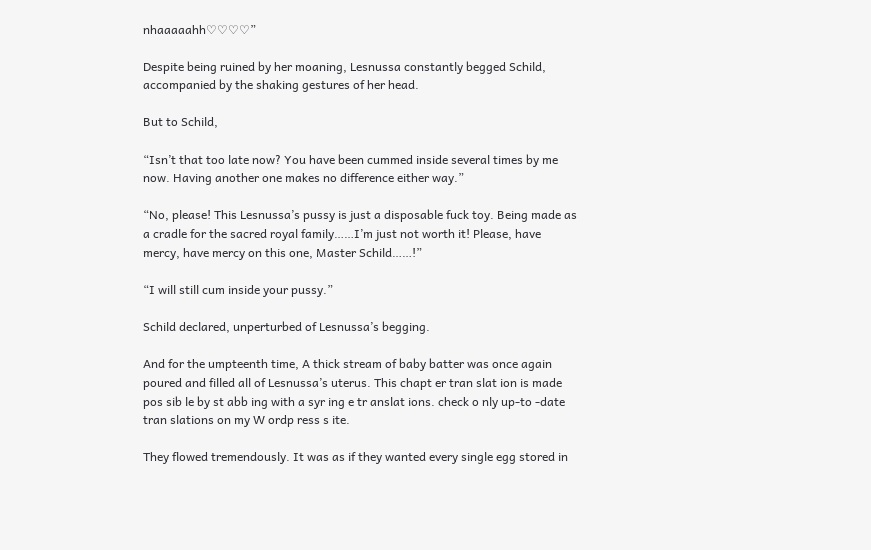nhaaaaahh♡♡♡♡”

Despite being ruined by her moaning, Lesnussa constantly begged Schild, accompanied by the shaking gestures of her head.

But to Schild,

“Isn’t that too late now? You have been cummed inside several times by me now. Having another one makes no difference either way.”

“No, please! This Lesnussa’s pussy is just a disposable fuck toy. Being made as a cradle for the sacred royal family……I’m just not worth it! Please, have mercy, have mercy on this one, Master Schild……!”

“I will still cum inside your pussy.”

Schild declared, unperturbed of Lesnussa’s begging.

And for the umpteenth time, A thick stream of baby batter was once again poured and filled all of Lesnussa’s uterus. This chapt er tran slat ion is made pos sib le by st abb ing with a syr ing e tr anslat ions. check o nly up-to -date tran slations on my W ordp ress s ite.

They flowed tremendously. It was as if they wanted every single egg stored in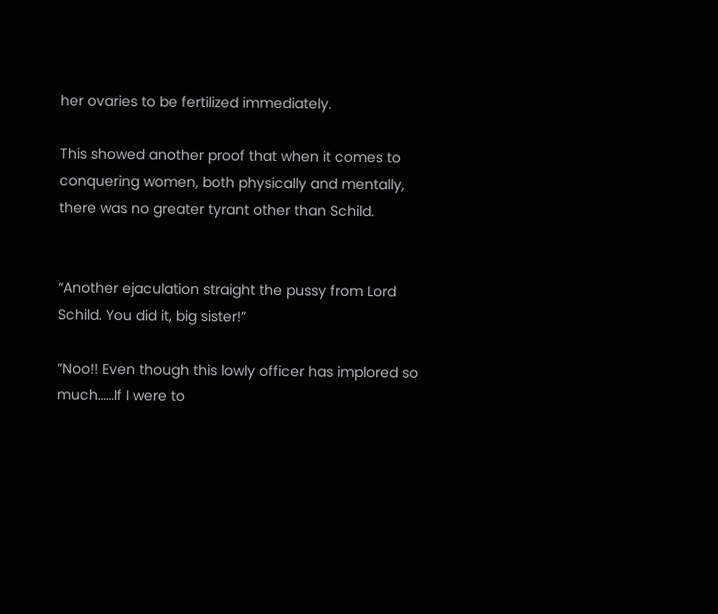her ovaries to be fertilized immediately.

This showed another proof that when it comes to conquering women, both physically and mentally, there was no greater tyrant other than Schild.


“Another ejaculation straight the pussy from Lord Schild. You did it, big sister!”

”Noo!! Even though this lowly officer has implored so much……If I were to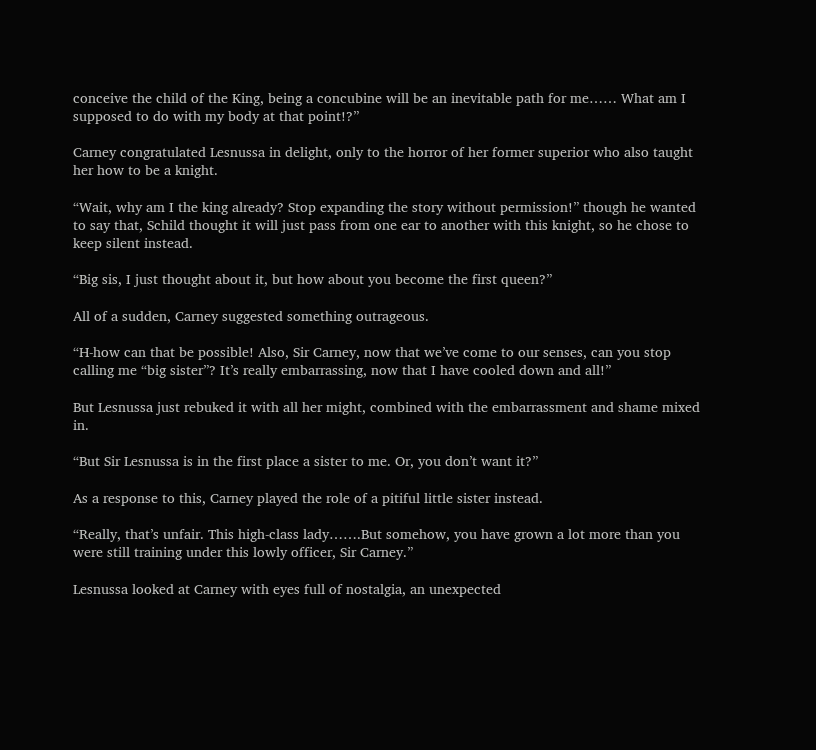conceive the child of the King, being a concubine will be an inevitable path for me…… What am I supposed to do with my body at that point!?”

Carney congratulated Lesnussa in delight, only to the horror of her former superior who also taught her how to be a knight.

“Wait, why am I the king already? Stop expanding the story without permission!” though he wanted to say that, Schild thought it will just pass from one ear to another with this knight, so he chose to keep silent instead.

“Big sis, I just thought about it, but how about you become the first queen?”

All of a sudden, Carney suggested something outrageous.

“H-how can that be possible! Also, Sir Carney, now that we’ve come to our senses, can you stop calling me “big sister”? It’s really embarrassing, now that I have cooled down and all!”

But Lesnussa just rebuked it with all her might, combined with the embarrassment and shame mixed in.

“But Sir Lesnussa is in the first place a sister to me. Or, you don’t want it?”

As a response to this, Carney played the role of a pitiful little sister instead.

“Really, that’s unfair. This high-class lady…….But somehow, you have grown a lot more than you were still training under this lowly officer, Sir Carney.”

Lesnussa looked at Carney with eyes full of nostalgia, an unexpected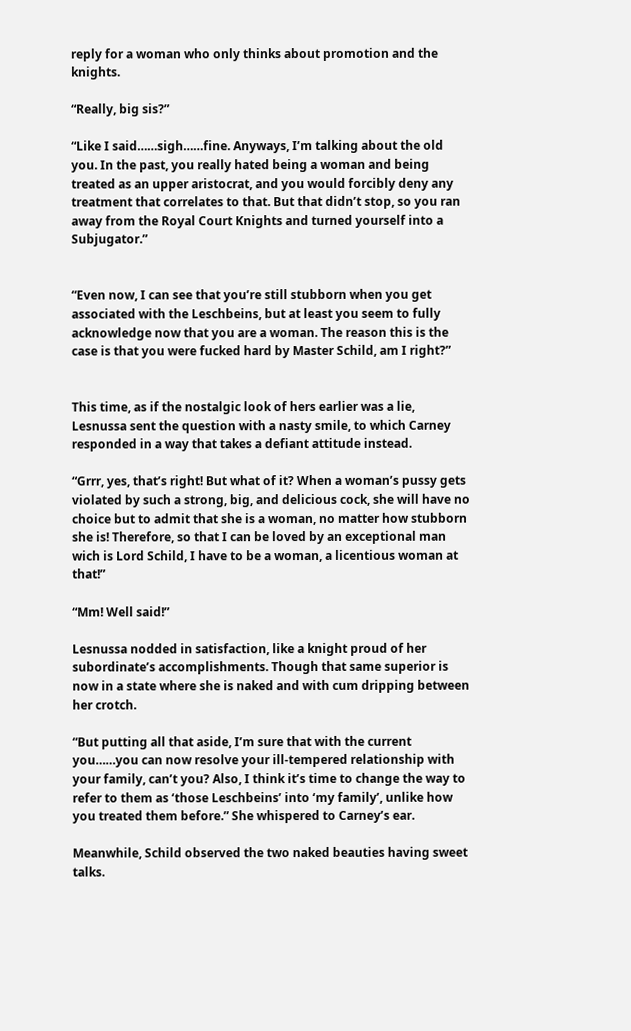reply for a woman who only thinks about promotion and the knights.

“Really, big sis?”

“Like I said……sigh……fine. Anyways, I’m talking about the old you. In the past, you really hated being a woman and being treated as an upper aristocrat, and you would forcibly deny any treatment that correlates to that. But that didn’t stop, so you ran away from the Royal Court Knights and turned yourself into a Subjugator.”


“Even now, I can see that you’re still stubborn when you get associated with the Leschbeins, but at least you seem to fully acknowledge now that you are a woman. The reason this is the case is that you were fucked hard by Master Schild, am I right?”


This time, as if the nostalgic look of hers earlier was a lie, Lesnussa sent the question with a nasty smile, to which Carney responded in a way that takes a defiant attitude instead.

“Grrr, yes, that’s right! But what of it? When a woman’s pussy gets violated by such a strong, big, and delicious cock, she will have no choice but to admit that she is a woman, no matter how stubborn she is! Therefore, so that I can be loved by an exceptional man wich is Lord Schild, I have to be a woman, a licentious woman at that!”

“Mm! Well said!”

Lesnussa nodded in satisfaction, like a knight proud of her subordinate’s accomplishments. Though that same superior is now in a state where she is naked and with cum dripping between her crotch.

“But putting all that aside, I’m sure that with the current you……you can now resolve your ill-tempered relationship with your family, can’t you? Also, I think it’s time to change the way to refer to them as ‘those Leschbeins’ into ‘my family’, unlike how you treated them before.” She whispered to Carney’s ear.

Meanwhile, Schild observed the two naked beauties having sweet talks.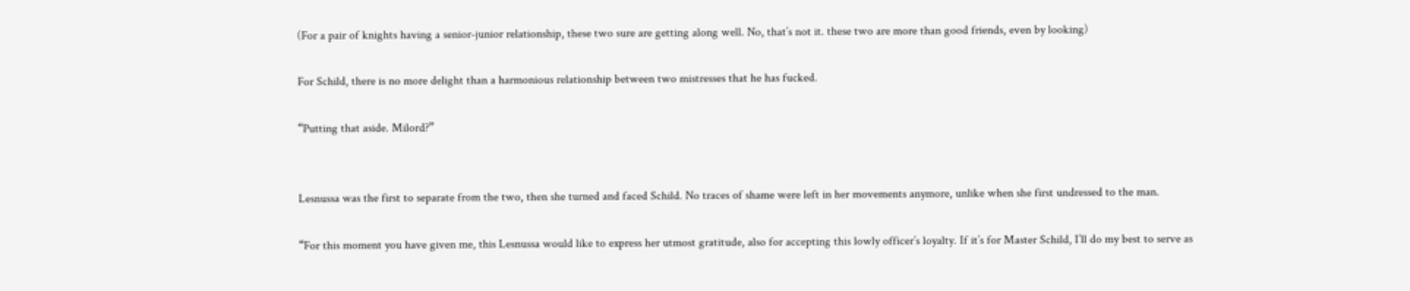(For a pair of knights having a senior-junior relationship, these two sure are getting along well. No, that’s not it. these two are more than good friends, even by looking)

For Schild, there is no more delight than a harmonious relationship between two mistresses that he has fucked.

“Putting that aside. Milord?”


Lesnussa was the first to separate from the two, then she turned and faced Schild. No traces of shame were left in her movements anymore, unlike when she first undressed to the man.

“For this moment you have given me, this Lesnussa would like to express her utmost gratitude, also for accepting this lowly officer’s loyalty. If it’s for Master Schild, I’ll do my best to serve as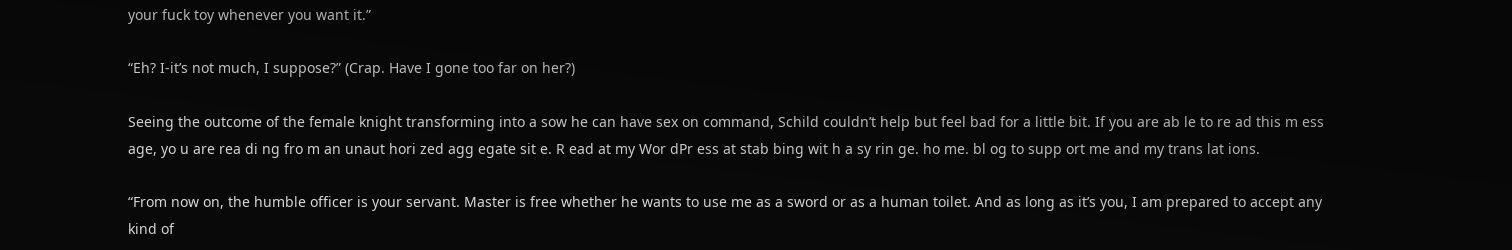your fuck toy whenever you want it.”

“Eh? I-it’s not much, I suppose?” (Crap. Have I gone too far on her?)

Seeing the outcome of the female knight transforming into a sow he can have sex on command, Schild couldn’t help but feel bad for a little bit. If you are ab le to re ad this m ess age, yo u are rea di ng fro m an unaut hori zed agg egate sit e. R ead at my Wor dPr ess at stab bing wit h a sy rin ge. ho me. bl og to supp ort me and my trans lat ions.

“From now on, the humble officer is your servant. Master is free whether he wants to use me as a sword or as a human toilet. And as long as it’s you, I am prepared to accept any kind of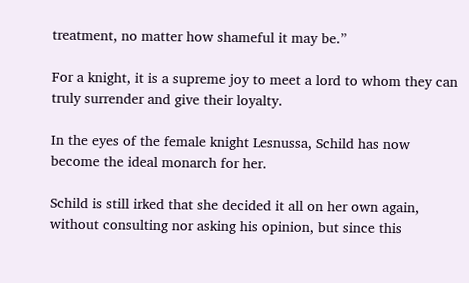treatment, no matter how shameful it may be.”

For a knight, it is a supreme joy to meet a lord to whom they can truly surrender and give their loyalty.

In the eyes of the female knight Lesnussa, Schild has now become the ideal monarch for her.

Schild is still irked that she decided it all on her own again, without consulting nor asking his opinion, but since this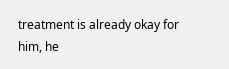treatment is already okay for him, he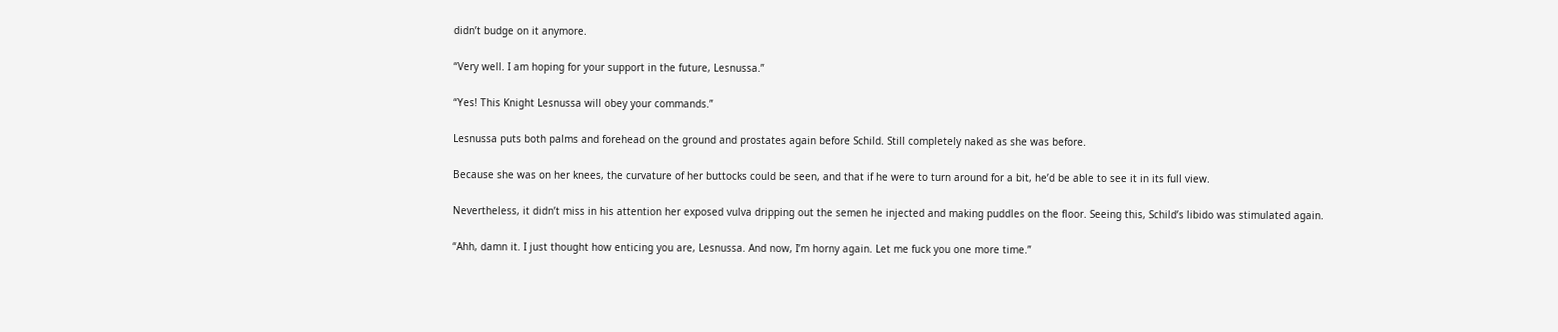didn’t budge on it anymore.

“Very well. I am hoping for your support in the future, Lesnussa.”

“Yes! This Knight Lesnussa will obey your commands.”

Lesnussa puts both palms and forehead on the ground and prostates again before Schild. Still completely naked as she was before.

Because she was on her knees, the curvature of her buttocks could be seen, and that if he were to turn around for a bit, he’d be able to see it in its full view.

Nevertheless, it didn’t miss in his attention her exposed vulva dripping out the semen he injected and making puddles on the floor. Seeing this, Schild’s libido was stimulated again.

“Ahh, damn it. I just thought how enticing you are, Lesnussa. And now, I’m horny again. Let me fuck you one more time.”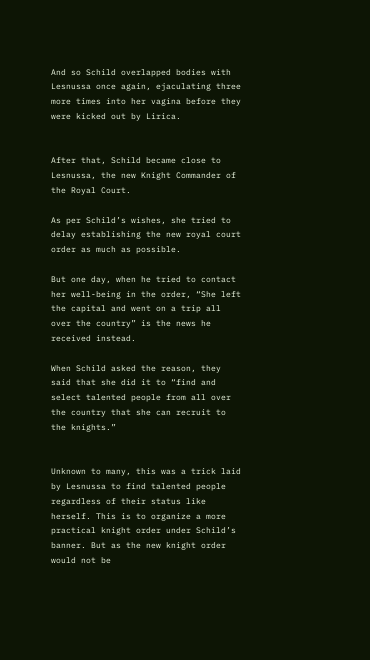And so Schild overlapped bodies with Lesnussa once again, ejaculating three more times into her vagina before they were kicked out by Lirica.


After that, Schild became close to Lesnussa, the new Knight Commander of the Royal Court.

As per Schild’s wishes, she tried to delay establishing the new royal court order as much as possible.

But one day, when he tried to contact her well-being in the order, “She left the capital and went on a trip all over the country” is the news he received instead.

When Schild asked the reason, they said that she did it to “find and select talented people from all over the country that she can recruit to the knights.”


Unknown to many, this was a trick laid by Lesnussa to find talented people regardless of their status like herself. This is to organize a more practical knight order under Schild’s banner. But as the new knight order would not be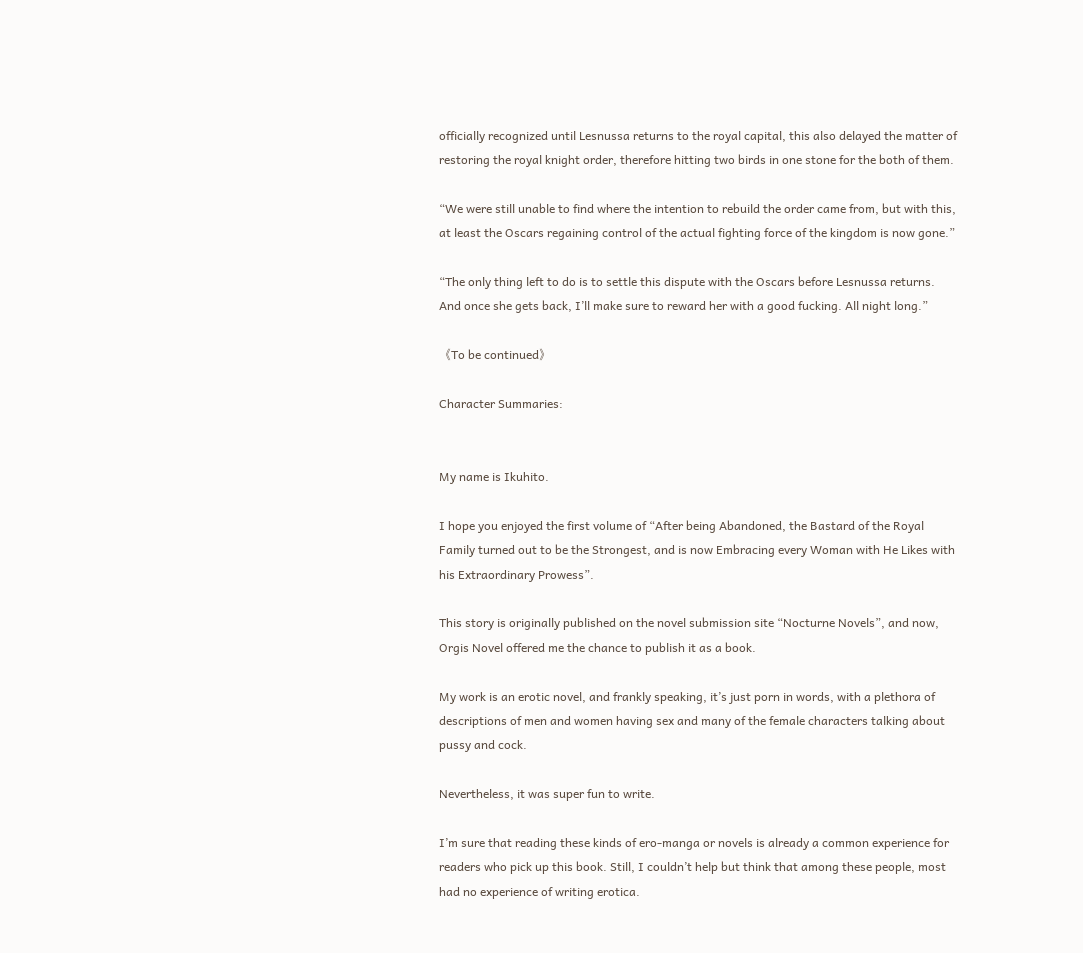officially recognized until Lesnussa returns to the royal capital, this also delayed the matter of restoring the royal knight order, therefore hitting two birds in one stone for the both of them.

“We were still unable to find where the intention to rebuild the order came from, but with this, at least the Oscars regaining control of the actual fighting force of the kingdom is now gone.”

“The only thing left to do is to settle this dispute with the Oscars before Lesnussa returns. And once she gets back, I’ll make sure to reward her with a good fucking. All night long.”

《To be continued》

Character Summaries:


My name is Ikuhito.

I hope you enjoyed the first volume of “After being Abandoned, the Bastard of the Royal Family turned out to be the Strongest, and is now Embracing every Woman with He Likes with his Extraordinary Prowess”.

This story is originally published on the novel submission site “Nocturne Novels”, and now, Orgis Novel offered me the chance to publish it as a book.

My work is an erotic novel, and frankly speaking, it’s just porn in words, with a plethora of descriptions of men and women having sex and many of the female characters talking about pussy and cock.

Nevertheless, it was super fun to write.

I’m sure that reading these kinds of ero-manga or novels is already a common experience for readers who pick up this book. Still, I couldn’t help but think that among these people, most had no experience of writing erotica.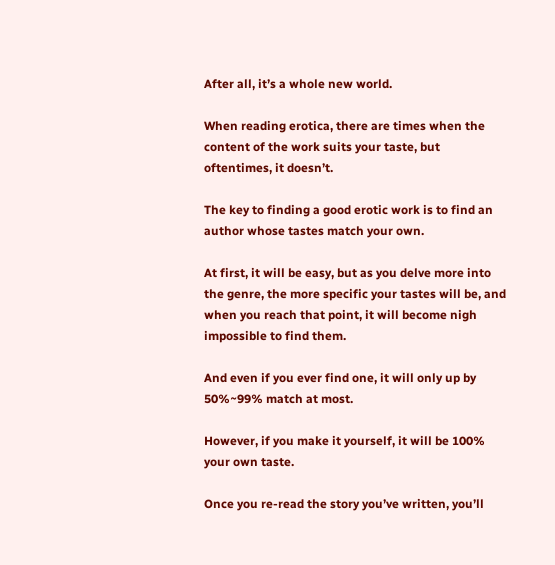After all, it’s a whole new world.

When reading erotica, there are times when the content of the work suits your taste, but oftentimes, it doesn’t.

The key to finding a good erotic work is to find an author whose tastes match your own.

At first, it will be easy, but as you delve more into the genre, the more specific your tastes will be, and when you reach that point, it will become nigh impossible to find them.

And even if you ever find one, it will only up by 50%~99% match at most.

However, if you make it yourself, it will be 100% your own taste.

Once you re-read the story you’ve written, you’ll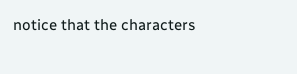notice that the characters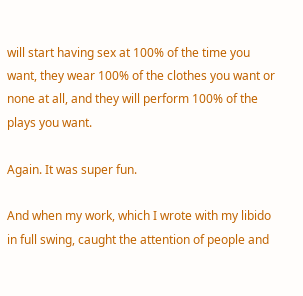will start having sex at 100% of the time you want, they wear 100% of the clothes you want or none at all, and they will perform 100% of the plays you want.

Again. It was super fun.

And when my work, which I wrote with my libido in full swing, caught the attention of people and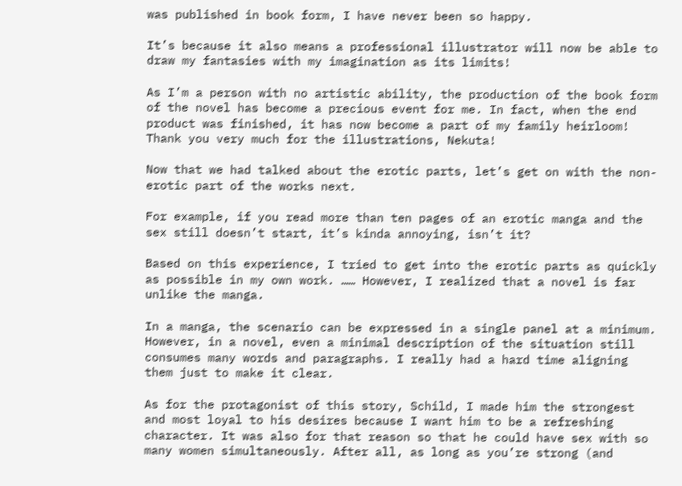was published in book form, I have never been so happy.

It’s because it also means a professional illustrator will now be able to draw my fantasies with my imagination as its limits!

As I’m a person with no artistic ability, the production of the book form of the novel has become a precious event for me. In fact, when the end product was finished, it has now become a part of my family heirloom! Thank you very much for the illustrations, Nekuta!

Now that we had talked about the erotic parts, let’s get on with the non-erotic part of the works next.

For example, if you read more than ten pages of an erotic manga and the sex still doesn’t start, it’s kinda annoying, isn’t it?

Based on this experience, I tried to get into the erotic parts as quickly as possible in my own work. …… However, I realized that a novel is far unlike the manga.

In a manga, the scenario can be expressed in a single panel at a minimum. However, in a novel, even a minimal description of the situation still consumes many words and paragraphs. I really had a hard time aligning them just to make it clear.

As for the protagonist of this story, Schild, I made him the strongest and most loyal to his desires because I want him to be a refreshing character. It was also for that reason so that he could have sex with so many women simultaneously. After all, as long as you’re strong (and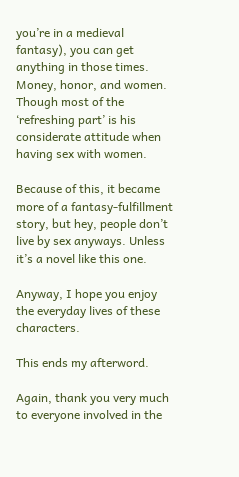you’re in a medieval fantasy), you can get anything in those times. Money, honor, and women. Though most of the ‘refreshing part’ is his considerate attitude when having sex with women.

Because of this, it became more of a fantasy-fulfillment story, but hey, people don’t live by sex anyways. Unless it’s a novel like this one.

Anyway, I hope you enjoy the everyday lives of these characters.

This ends my afterword.

Again, thank you very much to everyone involved in the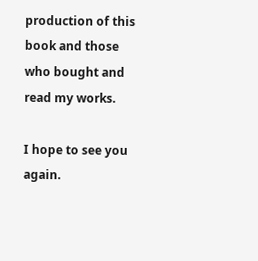production of this book and those who bought and read my works.

I hope to see you again.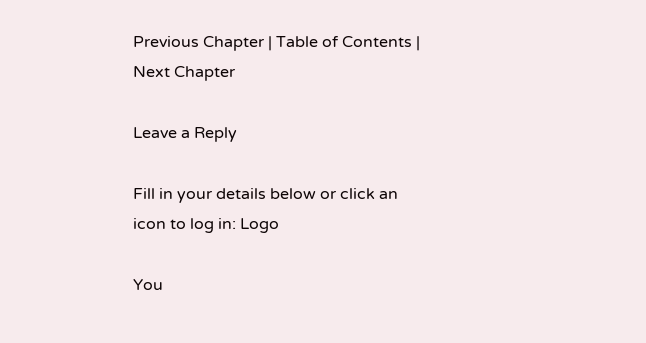Previous Chapter | Table of Contents | Next Chapter

Leave a Reply

Fill in your details below or click an icon to log in: Logo

You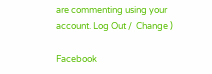are commenting using your account. Log Out /  Change )

Facebook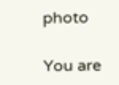photo

You are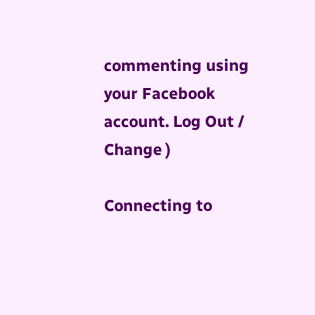commenting using your Facebook account. Log Out /  Change )

Connecting to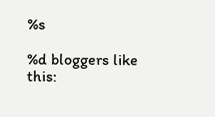%s

%d bloggers like this: